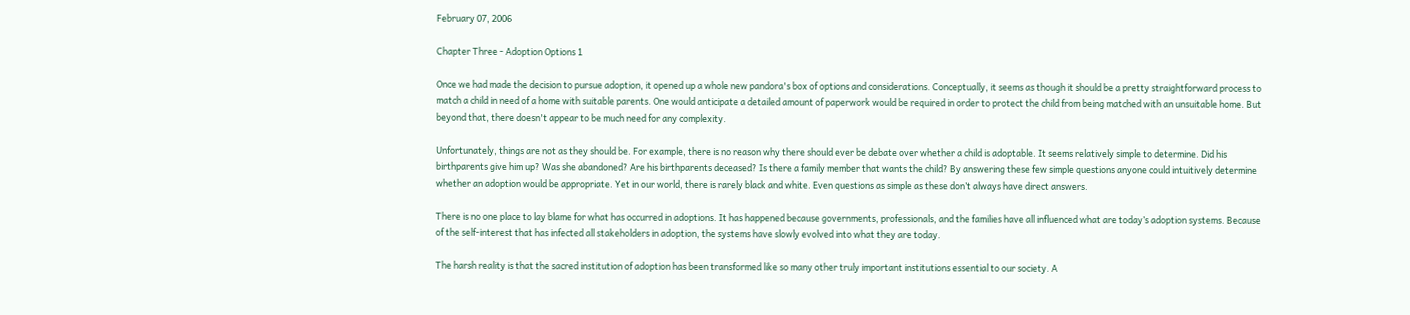February 07, 2006

Chapter Three - Adoption Options 1

Once we had made the decision to pursue adoption, it opened up a whole new pandora's box of options and considerations. Conceptually, it seems as though it should be a pretty straightforward process to match a child in need of a home with suitable parents. One would anticipate a detailed amount of paperwork would be required in order to protect the child from being matched with an unsuitable home. But beyond that, there doesn't appear to be much need for any complexity.

Unfortunately, things are not as they should be. For example, there is no reason why there should ever be debate over whether a child is adoptable. It seems relatively simple to determine. Did his birthparents give him up? Was she abandoned? Are his birthparents deceased? Is there a family member that wants the child? By answering these few simple questions anyone could intuitively determine whether an adoption would be appropriate. Yet in our world, there is rarely black and white. Even questions as simple as these don’t always have direct answers.

There is no one place to lay blame for what has occurred in adoptions. It has happened because governments, professionals, and the families have all influenced what are today’s adoption systems. Because of the self-interest that has infected all stakeholders in adoption, the systems have slowly evolved into what they are today.

The harsh reality is that the sacred institution of adoption has been transformed like so many other truly important institutions essential to our society. A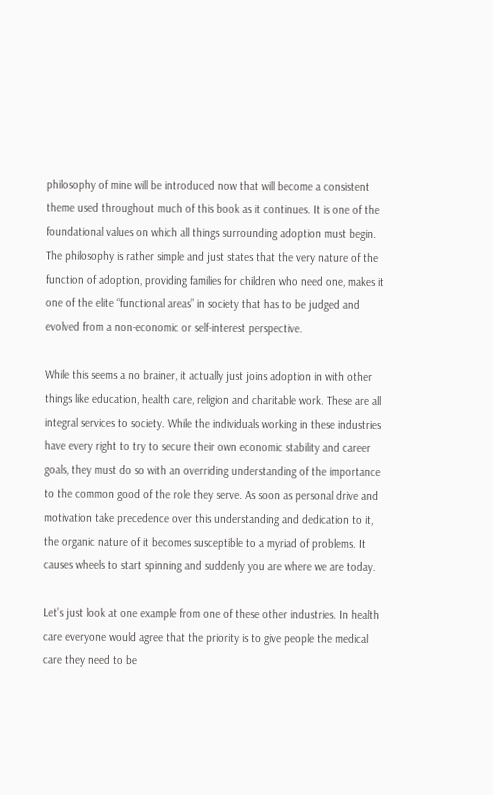philosophy of mine will be introduced now that will become a consistent theme used throughout much of this book as it continues. It is one of the foundational values on which all things surrounding adoption must begin. The philosophy is rather simple and just states that the very nature of the function of adoption, providing families for children who need one, makes it one of the elite “functional areas” in society that has to be judged and evolved from a non-economic or self-interest perspective.

While this seems a no brainer, it actually just joins adoption in with other things like education, health care, religion and charitable work. These are all integral services to society. While the individuals working in these industries have every right to try to secure their own economic stability and career goals, they must do so with an overriding understanding of the importance to the common good of the role they serve. As soon as personal drive and motivation take precedence over this understanding and dedication to it, the organic nature of it becomes susceptible to a myriad of problems. It causes wheels to start spinning and suddenly you are where we are today.

Let’s just look at one example from one of these other industries. In health care everyone would agree that the priority is to give people the medical care they need to be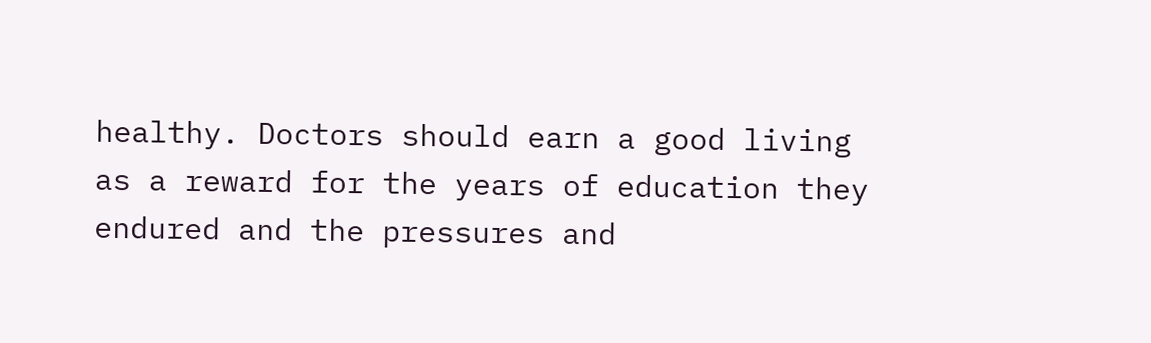healthy. Doctors should earn a good living as a reward for the years of education they endured and the pressures and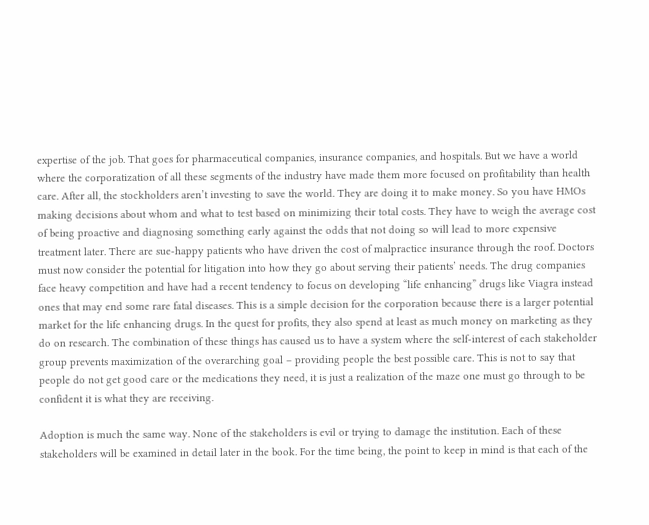expertise of the job. That goes for pharmaceutical companies, insurance companies, and hospitals. But we have a world where the corporatization of all these segments of the industry have made them more focused on profitability than health care. After all, the stockholders aren’t investing to save the world. They are doing it to make money. So you have HMOs making decisions about whom and what to test based on minimizing their total costs. They have to weigh the average cost of being proactive and diagnosing something early against the odds that not doing so will lead to more expensive treatment later. There are sue-happy patients who have driven the cost of malpractice insurance through the roof. Doctors must now consider the potential for litigation into how they go about serving their patients’ needs. The drug companies face heavy competition and have had a recent tendency to focus on developing “life enhancing” drugs like Viagra instead ones that may end some rare fatal diseases. This is a simple decision for the corporation because there is a larger potential market for the life enhancing drugs. In the quest for profits, they also spend at least as much money on marketing as they do on research. The combination of these things has caused us to have a system where the self-interest of each stakeholder group prevents maximization of the overarching goal – providing people the best possible care. This is not to say that people do not get good care or the medications they need, it is just a realization of the maze one must go through to be confident it is what they are receiving.

Adoption is much the same way. None of the stakeholders is evil or trying to damage the institution. Each of these stakeholders will be examined in detail later in the book. For the time being, the point to keep in mind is that each of the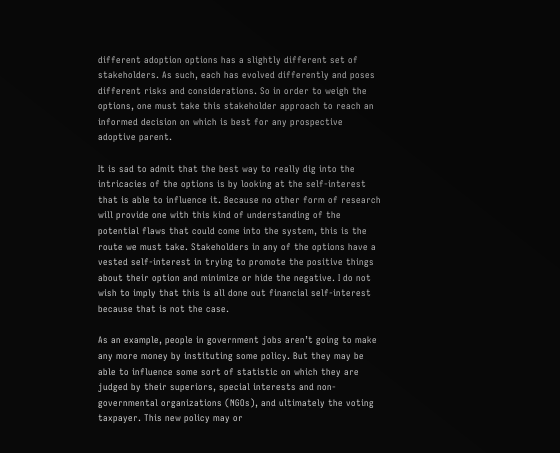different adoption options has a slightly different set of stakeholders. As such, each has evolved differently and poses different risks and considerations. So in order to weigh the options, one must take this stakeholder approach to reach an informed decision on which is best for any prospective adoptive parent.

It is sad to admit that the best way to really dig into the intricacies of the options is by looking at the self-interest that is able to influence it. Because no other form of research will provide one with this kind of understanding of the potential flaws that could come into the system, this is the route we must take. Stakeholders in any of the options have a vested self-interest in trying to promote the positive things about their option and minimize or hide the negative. I do not wish to imply that this is all done out financial self-interest because that is not the case.

As an example, people in government jobs aren’t going to make any more money by instituting some policy. But they may be able to influence some sort of statistic on which they are judged by their superiors, special interests and non-governmental organizations (NGOs), and ultimately the voting taxpayer. This new policy may or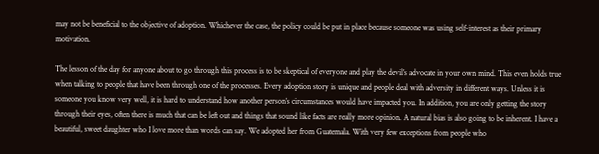may not be beneficial to the objective of adoption. Whichever the case, the policy could be put in place because someone was using self-interest as their primary motivation.

The lesson of the day for anyone about to go through this process is to be skeptical of everyone and play the devil’s advocate in your own mind. This even holds true when talking to people that have been through one of the processes. Every adoption story is unique and people deal with adversity in different ways. Unless it is someone you know very well, it is hard to understand how another person’s circumstances would have impacted you. In addition, you are only getting the story through their eyes, often there is much that can be left out and things that sound like facts are really more opinion. A natural bias is also going to be inherent. I have a beautiful, sweet daughter who I love more than words can say. We adopted her from Guatemala. With very few exceptions from people who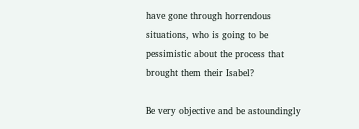have gone through horrendous situations, who is going to be pessimistic about the process that brought them their Isabel?

Be very objective and be astoundingly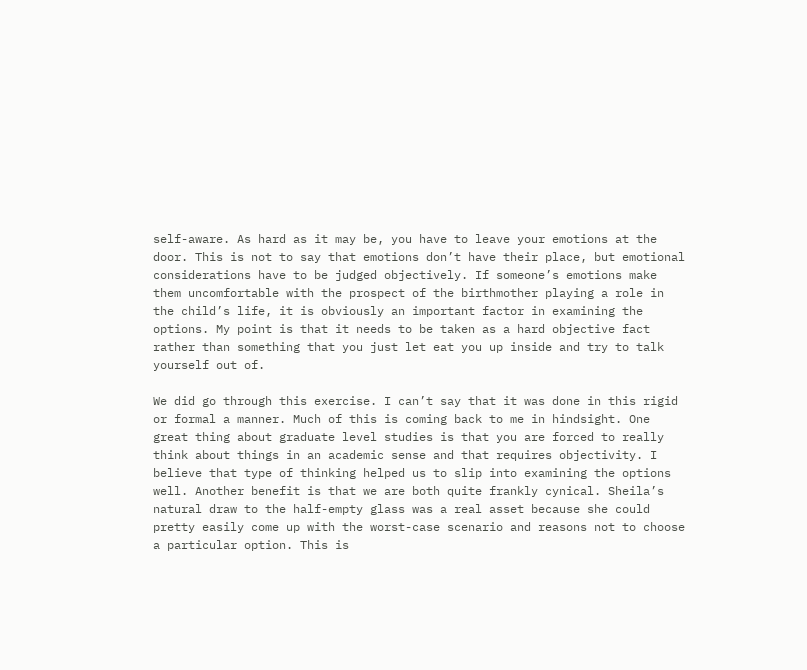self-aware. As hard as it may be, you have to leave your emotions at the door. This is not to say that emotions don’t have their place, but emotional considerations have to be judged objectively. If someone’s emotions make them uncomfortable with the prospect of the birthmother playing a role in the child’s life, it is obviously an important factor in examining the options. My point is that it needs to be taken as a hard objective fact rather than something that you just let eat you up inside and try to talk yourself out of.

We did go through this exercise. I can’t say that it was done in this rigid or formal a manner. Much of this is coming back to me in hindsight. One great thing about graduate level studies is that you are forced to really think about things in an academic sense and that requires objectivity. I believe that type of thinking helped us to slip into examining the options well. Another benefit is that we are both quite frankly cynical. Sheila’s natural draw to the half-empty glass was a real asset because she could pretty easily come up with the worst-case scenario and reasons not to choose a particular option. This is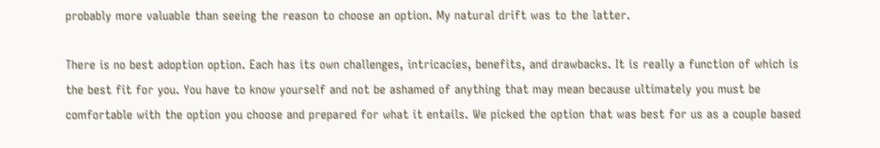probably more valuable than seeing the reason to choose an option. My natural drift was to the latter.

There is no best adoption option. Each has its own challenges, intricacies, benefits, and drawbacks. It is really a function of which is the best fit for you. You have to know yourself and not be ashamed of anything that may mean because ultimately you must be comfortable with the option you choose and prepared for what it entails. We picked the option that was best for us as a couple based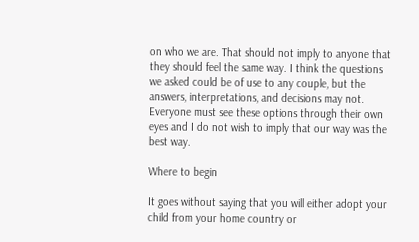on who we are. That should not imply to anyone that they should feel the same way. I think the questions we asked could be of use to any couple, but the answers, interpretations, and decisions may not. Everyone must see these options through their own eyes and I do not wish to imply that our way was the best way.

Where to begin

It goes without saying that you will either adopt your child from your home country or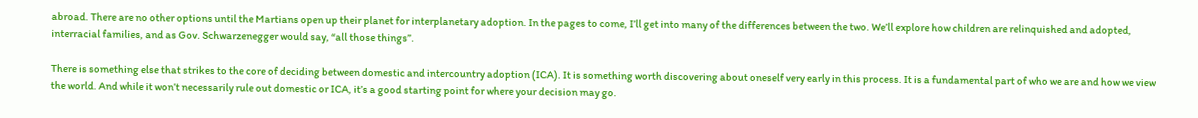abroad. There are no other options until the Martians open up their planet for interplanetary adoption. In the pages to come, I’ll get into many of the differences between the two. We’ll explore how children are relinquished and adopted, interracial families, and as Gov. Schwarzenegger would say, “all those things”.

There is something else that strikes to the core of deciding between domestic and intercountry adoption (ICA). It is something worth discovering about oneself very early in this process. It is a fundamental part of who we are and how we view the world. And while it won’t necessarily rule out domestic or ICA, it’s a good starting point for where your decision may go.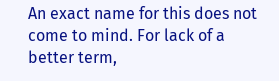An exact name for this does not come to mind. For lack of a better term,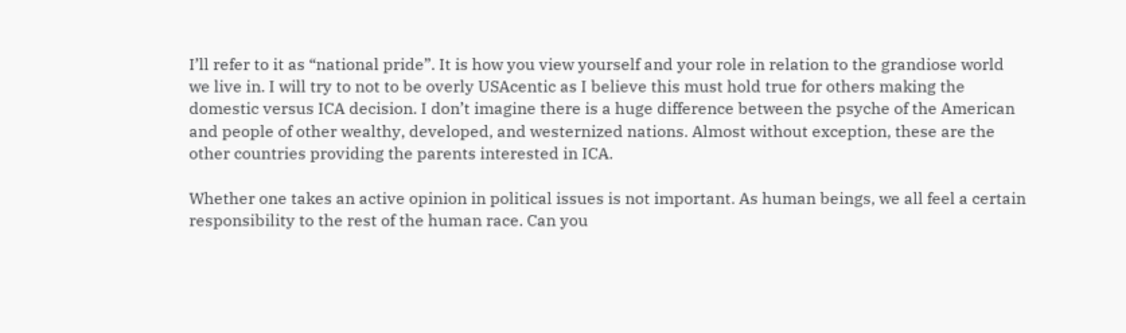I’ll refer to it as “national pride”. It is how you view yourself and your role in relation to the grandiose world we live in. I will try to not to be overly USAcentic as I believe this must hold true for others making the domestic versus ICA decision. I don’t imagine there is a huge difference between the psyche of the American and people of other wealthy, developed, and westernized nations. Almost without exception, these are the other countries providing the parents interested in ICA.

Whether one takes an active opinion in political issues is not important. As human beings, we all feel a certain responsibility to the rest of the human race. Can you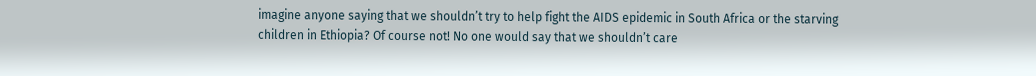imagine anyone saying that we shouldn’t try to help fight the AIDS epidemic in South Africa or the starving children in Ethiopia? Of course not! No one would say that we shouldn’t care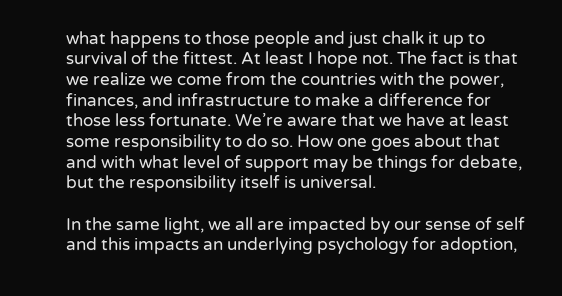what happens to those people and just chalk it up to survival of the fittest. At least I hope not. The fact is that we realize we come from the countries with the power, finances, and infrastructure to make a difference for those less fortunate. We’re aware that we have at least some responsibility to do so. How one goes about that and with what level of support may be things for debate, but the responsibility itself is universal.

In the same light, we all are impacted by our sense of self and this impacts an underlying psychology for adoption,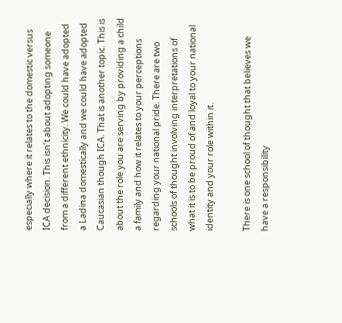especially where it relates to the domestic versus ICA decision. This isn’t about adopting someone from a different ethnicity. We could have adopted a Ladina domestically and we could have adopted Caucasian though ICA. That is another topic. This is about the role you are serving by providing a child a family and how it relates to your perceptions regarding your national pride. There are two schools of thought involving interpretations of what it is to be proud of and loyal to your national identity and your role within it.

There is one school of thought that believes we have a responsibility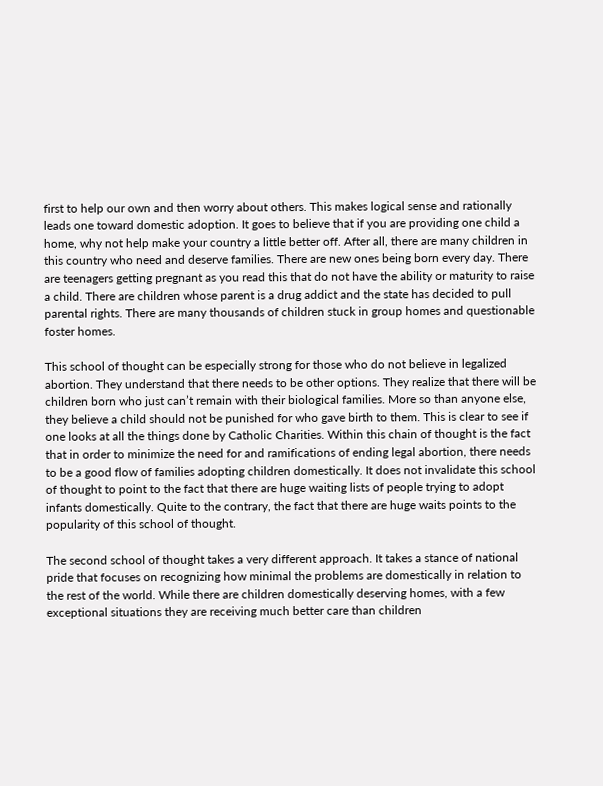first to help our own and then worry about others. This makes logical sense and rationally leads one toward domestic adoption. It goes to believe that if you are providing one child a home, why not help make your country a little better off. After all, there are many children in this country who need and deserve families. There are new ones being born every day. There are teenagers getting pregnant as you read this that do not have the ability or maturity to raise a child. There are children whose parent is a drug addict and the state has decided to pull parental rights. There are many thousands of children stuck in group homes and questionable foster homes.

This school of thought can be especially strong for those who do not believe in legalized abortion. They understand that there needs to be other options. They realize that there will be children born who just can’t remain with their biological families. More so than anyone else, they believe a child should not be punished for who gave birth to them. This is clear to see if one looks at all the things done by Catholic Charities. Within this chain of thought is the fact that in order to minimize the need for and ramifications of ending legal abortion, there needs to be a good flow of families adopting children domestically. It does not invalidate this school of thought to point to the fact that there are huge waiting lists of people trying to adopt infants domestically. Quite to the contrary, the fact that there are huge waits points to the popularity of this school of thought.

The second school of thought takes a very different approach. It takes a stance of national pride that focuses on recognizing how minimal the problems are domestically in relation to the rest of the world. While there are children domestically deserving homes, with a few exceptional situations they are receiving much better care than children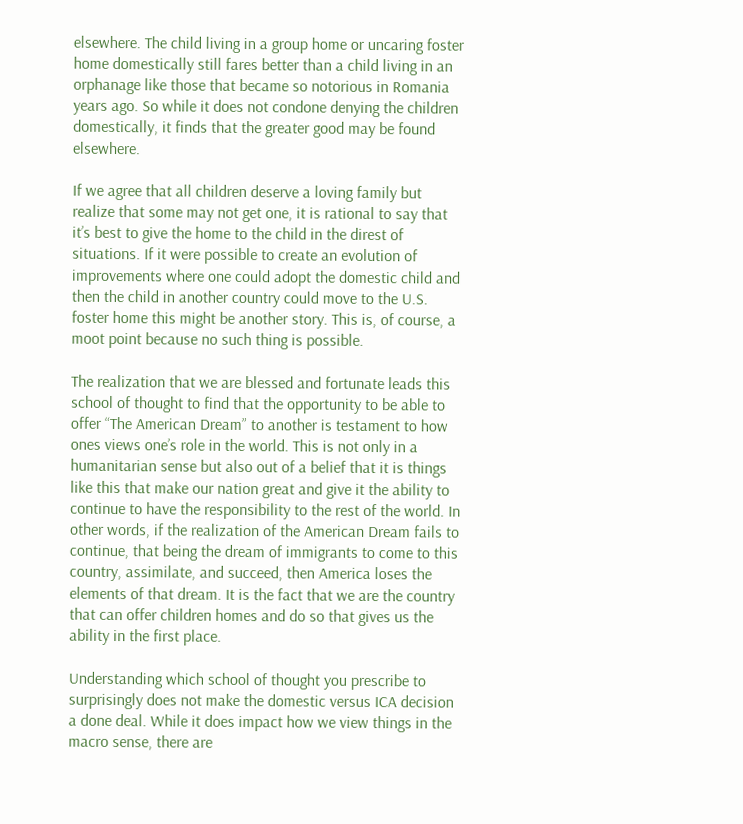elsewhere. The child living in a group home or uncaring foster home domestically still fares better than a child living in an orphanage like those that became so notorious in Romania years ago. So while it does not condone denying the children domestically, it finds that the greater good may be found elsewhere.

If we agree that all children deserve a loving family but realize that some may not get one, it is rational to say that it’s best to give the home to the child in the direst of situations. If it were possible to create an evolution of improvements where one could adopt the domestic child and then the child in another country could move to the U.S. foster home this might be another story. This is, of course, a moot point because no such thing is possible.

The realization that we are blessed and fortunate leads this school of thought to find that the opportunity to be able to offer “The American Dream” to another is testament to how ones views one’s role in the world. This is not only in a humanitarian sense but also out of a belief that it is things like this that make our nation great and give it the ability to continue to have the responsibility to the rest of the world. In other words, if the realization of the American Dream fails to continue, that being the dream of immigrants to come to this country, assimilate, and succeed, then America loses the elements of that dream. It is the fact that we are the country that can offer children homes and do so that gives us the ability in the first place.

Understanding which school of thought you prescribe to surprisingly does not make the domestic versus ICA decision a done deal. While it does impact how we view things in the macro sense, there are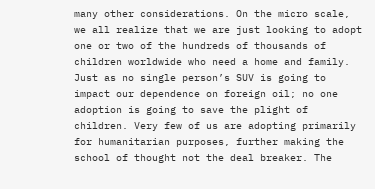many other considerations. On the micro scale, we all realize that we are just looking to adopt one or two of the hundreds of thousands of children worldwide who need a home and family. Just as no single person’s SUV is going to impact our dependence on foreign oil; no one adoption is going to save the plight of children. Very few of us are adopting primarily for humanitarian purposes, further making the school of thought not the deal breaker. The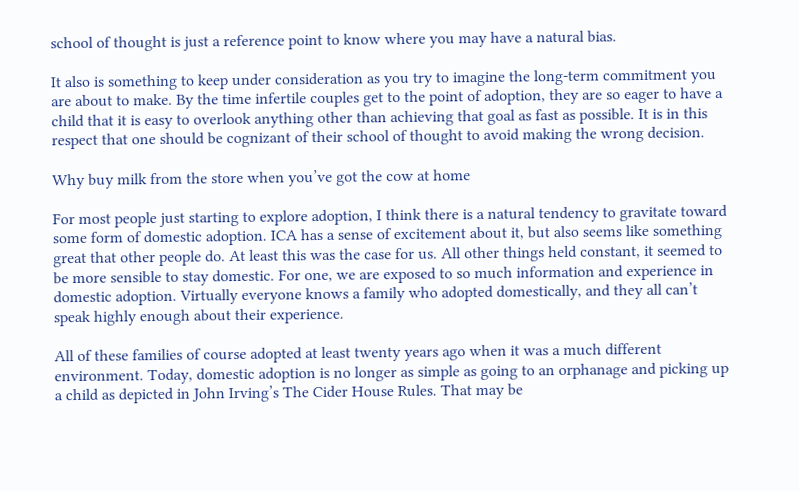school of thought is just a reference point to know where you may have a natural bias.

It also is something to keep under consideration as you try to imagine the long-term commitment you are about to make. By the time infertile couples get to the point of adoption, they are so eager to have a child that it is easy to overlook anything other than achieving that goal as fast as possible. It is in this respect that one should be cognizant of their school of thought to avoid making the wrong decision.

Why buy milk from the store when you’ve got the cow at home

For most people just starting to explore adoption, I think there is a natural tendency to gravitate toward some form of domestic adoption. ICA has a sense of excitement about it, but also seems like something great that other people do. At least this was the case for us. All other things held constant, it seemed to be more sensible to stay domestic. For one, we are exposed to so much information and experience in domestic adoption. Virtually everyone knows a family who adopted domestically, and they all can’t speak highly enough about their experience.

All of these families of course adopted at least twenty years ago when it was a much different environment. Today, domestic adoption is no longer as simple as going to an orphanage and picking up a child as depicted in John Irving’s The Cider House Rules. That may be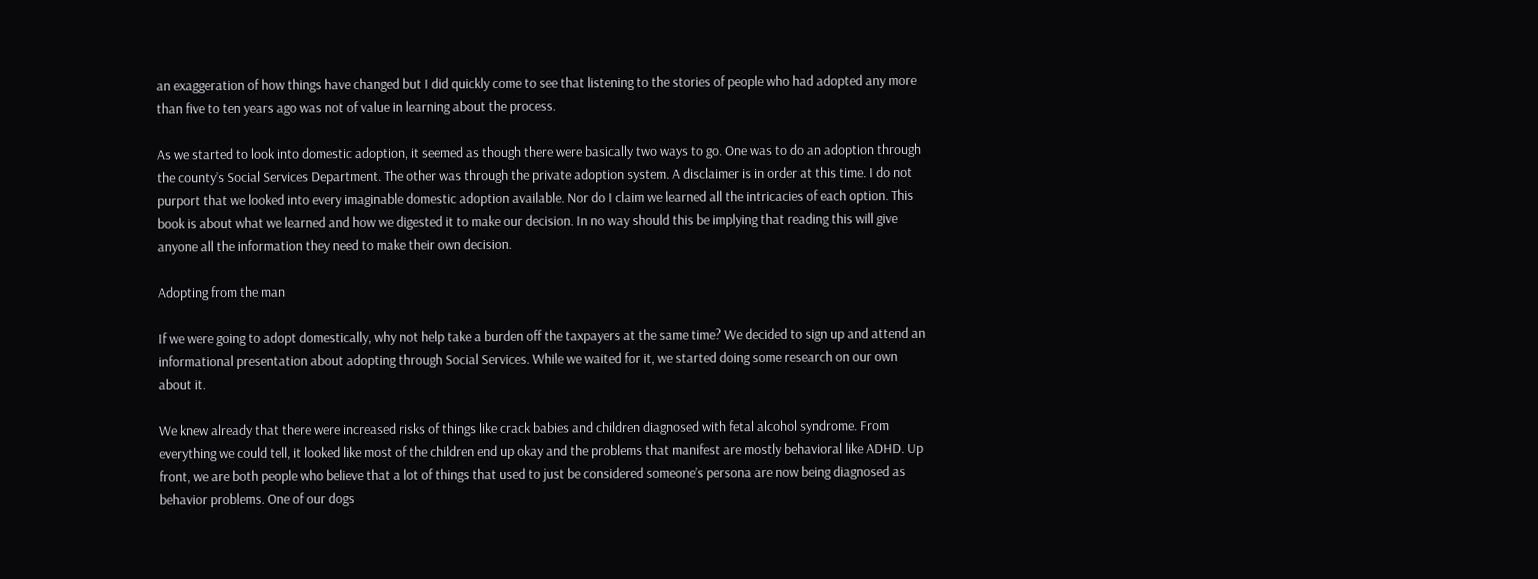an exaggeration of how things have changed but I did quickly come to see that listening to the stories of people who had adopted any more than five to ten years ago was not of value in learning about the process.

As we started to look into domestic adoption, it seemed as though there were basically two ways to go. One was to do an adoption through the county’s Social Services Department. The other was through the private adoption system. A disclaimer is in order at this time. I do not purport that we looked into every imaginable domestic adoption available. Nor do I claim we learned all the intricacies of each option. This book is about what we learned and how we digested it to make our decision. In no way should this be implying that reading this will give anyone all the information they need to make their own decision.

Adopting from the man

If we were going to adopt domestically, why not help take a burden off the taxpayers at the same time? We decided to sign up and attend an informational presentation about adopting through Social Services. While we waited for it, we started doing some research on our own about it.

We knew already that there were increased risks of things like crack babies and children diagnosed with fetal alcohol syndrome. From everything we could tell, it looked like most of the children end up okay and the problems that manifest are mostly behavioral like ADHD. Up front, we are both people who believe that a lot of things that used to just be considered someone’s persona are now being diagnosed as behavior problems. One of our dogs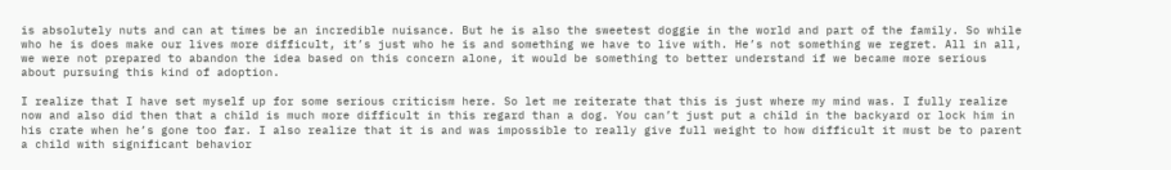is absolutely nuts and can at times be an incredible nuisance. But he is also the sweetest doggie in the world and part of the family. So while who he is does make our lives more difficult, it’s just who he is and something we have to live with. He’s not something we regret. All in all, we were not prepared to abandon the idea based on this concern alone, it would be something to better understand if we became more serious about pursuing this kind of adoption.

I realize that I have set myself up for some serious criticism here. So let me reiterate that this is just where my mind was. I fully realize now and also did then that a child is much more difficult in this regard than a dog. You can’t just put a child in the backyard or lock him in his crate when he’s gone too far. I also realize that it is and was impossible to really give full weight to how difficult it must be to parent a child with significant behavior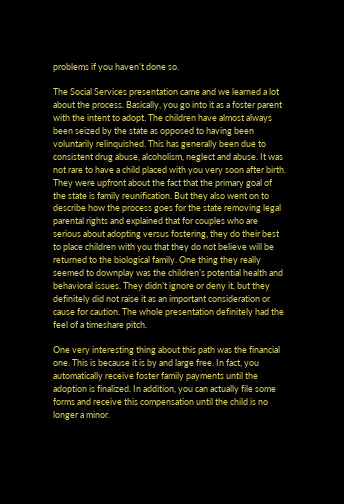problems if you haven’t done so.

The Social Services presentation came and we learned a lot about the process. Basically, you go into it as a foster parent with the intent to adopt. The children have almost always been seized by the state as opposed to having been voluntarily relinquished. This has generally been due to consistent drug abuse, alcoholism, neglect and abuse. It was not rare to have a child placed with you very soon after birth. They were upfront about the fact that the primary goal of the state is family reunification. But they also went on to describe how the process goes for the state removing legal parental rights and explained that for couples who are serious about adopting versus fostering, they do their best to place children with you that they do not believe will be returned to the biological family. One thing they really seemed to downplay was the children’s potential health and behavioral issues. They didn’t ignore or deny it, but they definitely did not raise it as an important consideration or cause for caution. The whole presentation definitely had the feel of a timeshare pitch.

One very interesting thing about this path was the financial one. This is because it is by and large free. In fact, you automatically receive foster family payments until the adoption is finalized. In addition, you can actually file some forms and receive this compensation until the child is no longer a minor.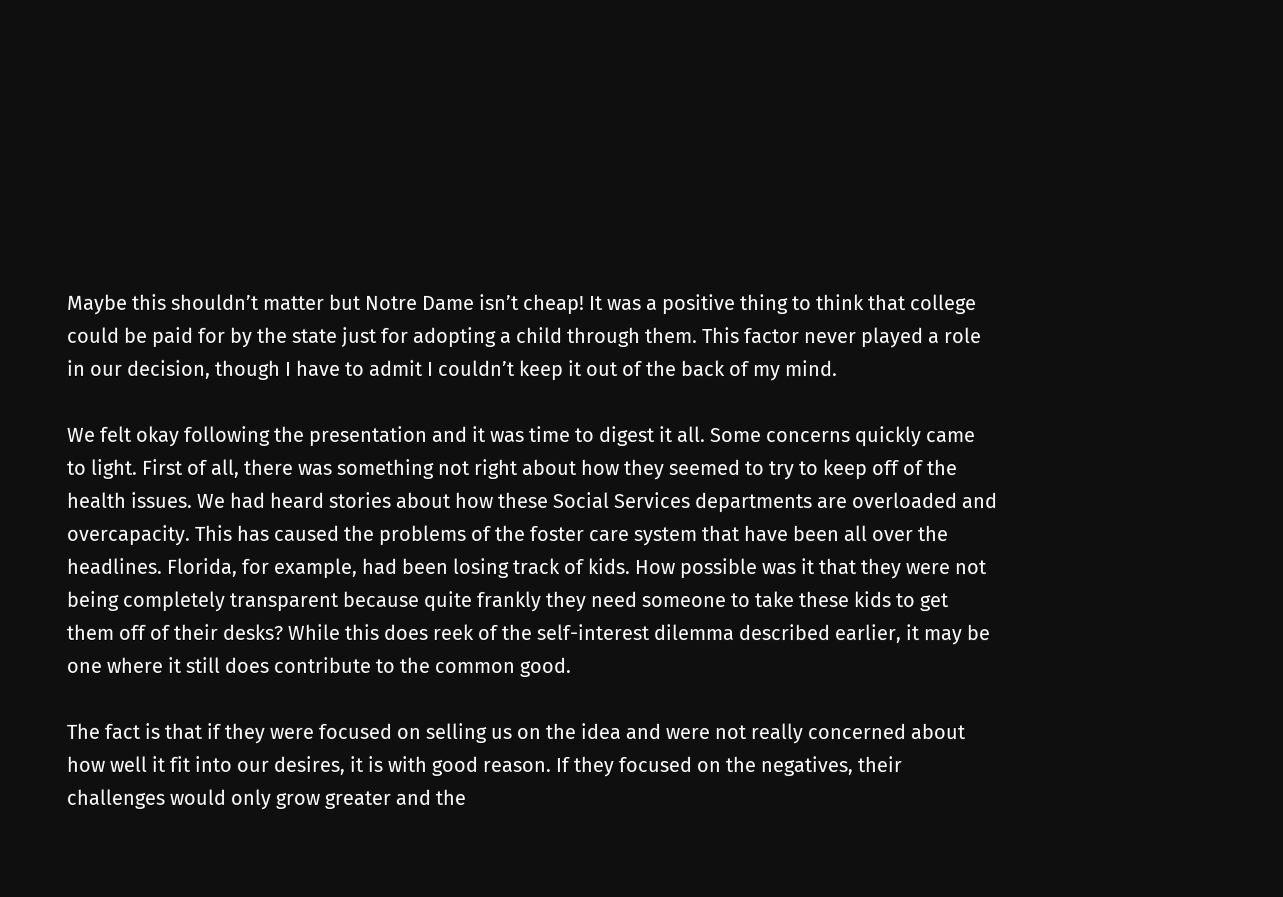Maybe this shouldn’t matter but Notre Dame isn’t cheap! It was a positive thing to think that college could be paid for by the state just for adopting a child through them. This factor never played a role in our decision, though I have to admit I couldn’t keep it out of the back of my mind.

We felt okay following the presentation and it was time to digest it all. Some concerns quickly came to light. First of all, there was something not right about how they seemed to try to keep off of the health issues. We had heard stories about how these Social Services departments are overloaded and overcapacity. This has caused the problems of the foster care system that have been all over the headlines. Florida, for example, had been losing track of kids. How possible was it that they were not being completely transparent because quite frankly they need someone to take these kids to get them off of their desks? While this does reek of the self-interest dilemma described earlier, it may be one where it still does contribute to the common good.

The fact is that if they were focused on selling us on the idea and were not really concerned about how well it fit into our desires, it is with good reason. If they focused on the negatives, their challenges would only grow greater and the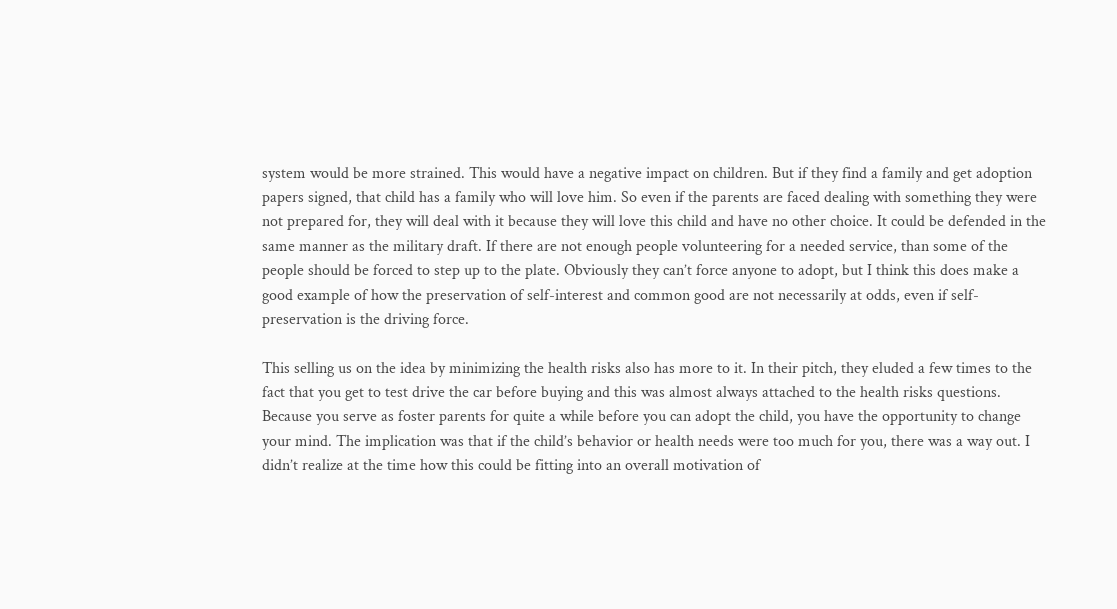system would be more strained. This would have a negative impact on children. But if they find a family and get adoption papers signed, that child has a family who will love him. So even if the parents are faced dealing with something they were not prepared for, they will deal with it because they will love this child and have no other choice. It could be defended in the same manner as the military draft. If there are not enough people volunteering for a needed service, than some of the people should be forced to step up to the plate. Obviously they can’t force anyone to adopt, but I think this does make a good example of how the preservation of self-interest and common good are not necessarily at odds, even if self-preservation is the driving force.

This selling us on the idea by minimizing the health risks also has more to it. In their pitch, they eluded a few times to the fact that you get to test drive the car before buying and this was almost always attached to the health risks questions. Because you serve as foster parents for quite a while before you can adopt the child, you have the opportunity to change your mind. The implication was that if the child’s behavior or health needs were too much for you, there was a way out. I didn’t realize at the time how this could be fitting into an overall motivation of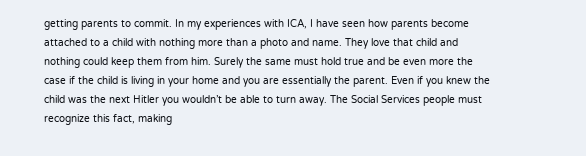getting parents to commit. In my experiences with ICA, I have seen how parents become attached to a child with nothing more than a photo and name. They love that child and nothing could keep them from him. Surely the same must hold true and be even more the case if the child is living in your home and you are essentially the parent. Even if you knew the child was the next Hitler you wouldn’t be able to turn away. The Social Services people must recognize this fact, making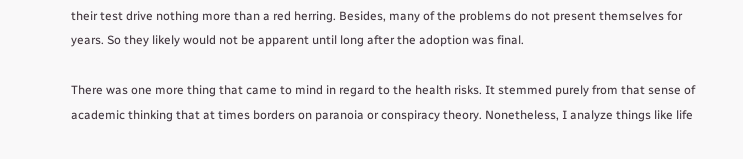their test drive nothing more than a red herring. Besides, many of the problems do not present themselves for years. So they likely would not be apparent until long after the adoption was final.

There was one more thing that came to mind in regard to the health risks. It stemmed purely from that sense of academic thinking that at times borders on paranoia or conspiracy theory. Nonetheless, I analyze things like life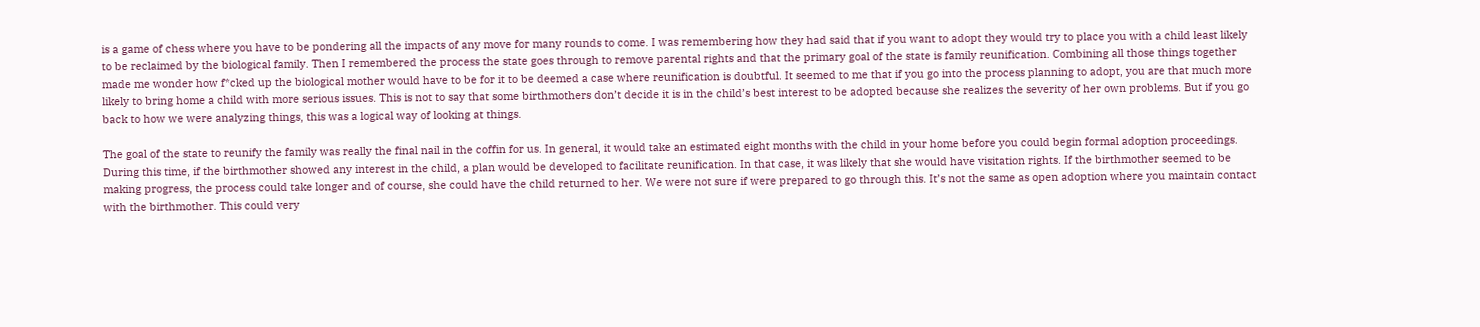is a game of chess where you have to be pondering all the impacts of any move for many rounds to come. I was remembering how they had said that if you want to adopt they would try to place you with a child least likely to be reclaimed by the biological family. Then I remembered the process the state goes through to remove parental rights and that the primary goal of the state is family reunification. Combining all those things together made me wonder how f*cked up the biological mother would have to be for it to be deemed a case where reunification is doubtful. It seemed to me that if you go into the process planning to adopt, you are that much more likely to bring home a child with more serious issues. This is not to say that some birthmothers don’t decide it is in the child’s best interest to be adopted because she realizes the severity of her own problems. But if you go back to how we were analyzing things, this was a logical way of looking at things.

The goal of the state to reunify the family was really the final nail in the coffin for us. In general, it would take an estimated eight months with the child in your home before you could begin formal adoption proceedings. During this time, if the birthmother showed any interest in the child, a plan would be developed to facilitate reunification. In that case, it was likely that she would have visitation rights. If the birthmother seemed to be making progress, the process could take longer and of course, she could have the child returned to her. We were not sure if were prepared to go through this. It’s not the same as open adoption where you maintain contact with the birthmother. This could very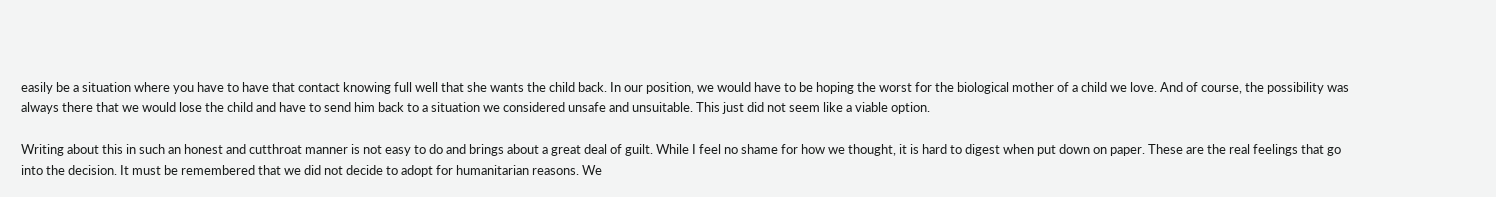easily be a situation where you have to have that contact knowing full well that she wants the child back. In our position, we would have to be hoping the worst for the biological mother of a child we love. And of course, the possibility was always there that we would lose the child and have to send him back to a situation we considered unsafe and unsuitable. This just did not seem like a viable option.

Writing about this in such an honest and cutthroat manner is not easy to do and brings about a great deal of guilt. While I feel no shame for how we thought, it is hard to digest when put down on paper. These are the real feelings that go into the decision. It must be remembered that we did not decide to adopt for humanitarian reasons. We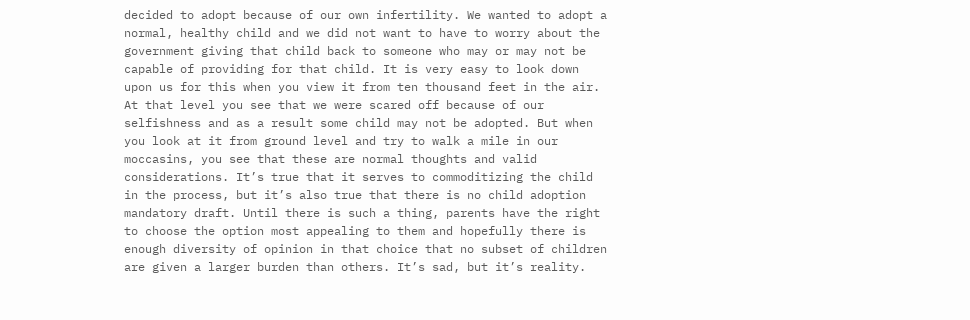decided to adopt because of our own infertility. We wanted to adopt a normal, healthy child and we did not want to have to worry about the government giving that child back to someone who may or may not be capable of providing for that child. It is very easy to look down upon us for this when you view it from ten thousand feet in the air. At that level you see that we were scared off because of our selfishness and as a result some child may not be adopted. But when you look at it from ground level and try to walk a mile in our moccasins, you see that these are normal thoughts and valid considerations. It’s true that it serves to commoditizing the child in the process, but it’s also true that there is no child adoption mandatory draft. Until there is such a thing, parents have the right to choose the option most appealing to them and hopefully there is enough diversity of opinion in that choice that no subset of children are given a larger burden than others. It’s sad, but it’s reality.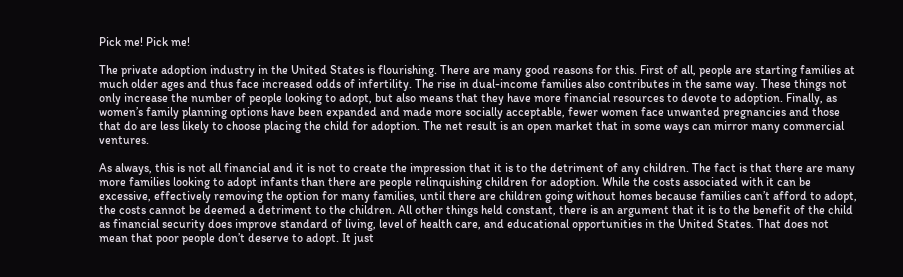Pick me! Pick me!

The private adoption industry in the United States is flourishing. There are many good reasons for this. First of all, people are starting families at much older ages and thus face increased odds of infertility. The rise in dual-income families also contributes in the same way. These things not only increase the number of people looking to adopt, but also means that they have more financial resources to devote to adoption. Finally, as women’s family planning options have been expanded and made more socially acceptable, fewer women face unwanted pregnancies and those that do are less likely to choose placing the child for adoption. The net result is an open market that in some ways can mirror many commercial ventures.

As always, this is not all financial and it is not to create the impression that it is to the detriment of any children. The fact is that there are many more families looking to adopt infants than there are people relinquishing children for adoption. While the costs associated with it can be excessive, effectively removing the option for many families, until there are children going without homes because families can’t afford to adopt, the costs cannot be deemed a detriment to the children. All other things held constant, there is an argument that it is to the benefit of the child as financial security does improve standard of living, level of health care, and educational opportunities in the United States. That does not mean that poor people don’t deserve to adopt. It just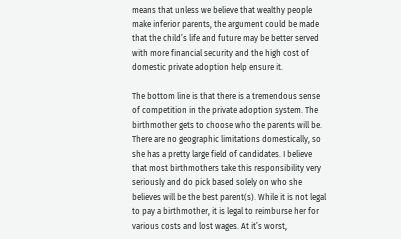means that unless we believe that wealthy people make inferior parents, the argument could be made that the child’s life and future may be better served with more financial security and the high cost of domestic private adoption help ensure it.

The bottom line is that there is a tremendous sense of competition in the private adoption system. The birthmother gets to choose who the parents will be. There are no geographic limitations domestically, so she has a pretty large field of candidates. I believe that most birthmothers take this responsibility very seriously and do pick based solely on who she believes will be the best parent(s). While it is not legal to pay a birthmother, it is legal to reimburse her for various costs and lost wages. At it’s worst,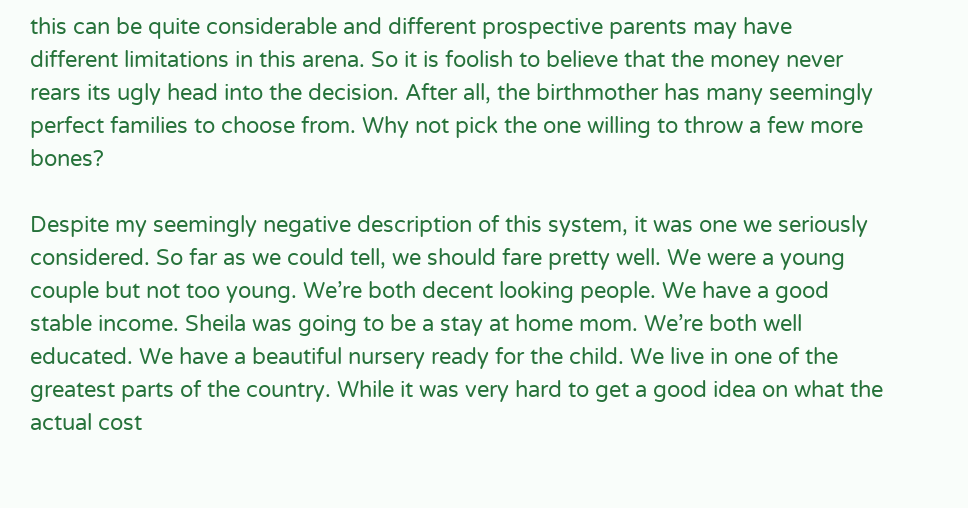this can be quite considerable and different prospective parents may have different limitations in this arena. So it is foolish to believe that the money never rears its ugly head into the decision. After all, the birthmother has many seemingly perfect families to choose from. Why not pick the one willing to throw a few more bones?

Despite my seemingly negative description of this system, it was one we seriously considered. So far as we could tell, we should fare pretty well. We were a young couple but not too young. We’re both decent looking people. We have a good stable income. Sheila was going to be a stay at home mom. We’re both well educated. We have a beautiful nursery ready for the child. We live in one of the greatest parts of the country. While it was very hard to get a good idea on what the actual cost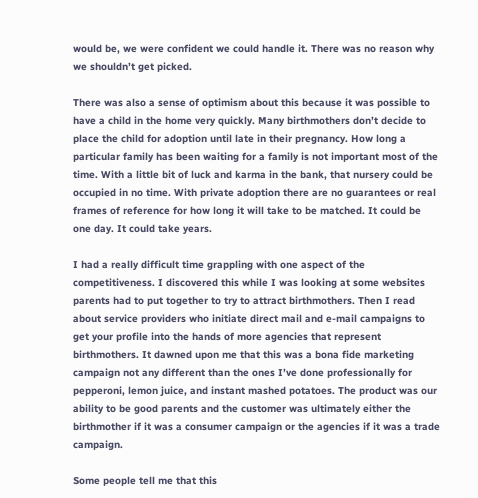would be, we were confident we could handle it. There was no reason why we shouldn’t get picked.

There was also a sense of optimism about this because it was possible to have a child in the home very quickly. Many birthmothers don’t decide to place the child for adoption until late in their pregnancy. How long a particular family has been waiting for a family is not important most of the time. With a little bit of luck and karma in the bank, that nursery could be occupied in no time. With private adoption there are no guarantees or real frames of reference for how long it will take to be matched. It could be one day. It could take years.

I had a really difficult time grappling with one aspect of the competitiveness. I discovered this while I was looking at some websites parents had to put together to try to attract birthmothers. Then I read about service providers who initiate direct mail and e-mail campaigns to get your profile into the hands of more agencies that represent birthmothers. It dawned upon me that this was a bona fide marketing campaign not any different than the ones I’ve done professionally for pepperoni, lemon juice, and instant mashed potatoes. The product was our ability to be good parents and the customer was ultimately either the birthmother if it was a consumer campaign or the agencies if it was a trade campaign.

Some people tell me that this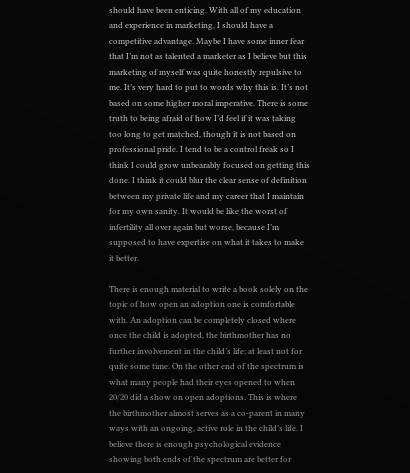should have been enticing. With all of my education and experience in marketing, I should have a competitive advantage. Maybe I have some inner fear that I’m not as talented a marketer as I believe but this marketing of myself was quite honestly repulsive to me. It’s very hard to put to words why this is. It’s not based on some higher moral imperative. There is some truth to being afraid of how I’d feel if it was taking too long to get matched, though it is not based on professional pride. I tend to be a control freak so I think I could grow unbearably focused on getting this done. I think it could blur the clear sense of definition between my private life and my career that I maintain for my own sanity. It would be like the worst of infertility all over again but worse, because I’m supposed to have expertise on what it takes to make it better.

There is enough material to write a book solely on the topic of how open an adoption one is comfortable with. An adoption can be completely closed where once the child is adopted, the birthmother has no further involvement in the child’s life; at least not for quite some time. On the other end of the spectrum is what many people had their eyes opened to when 20/20 did a show on open adoptions. This is where the birthmother almost serves as a co-parent in many ways with an ongoing, active role in the child’s life. I believe there is enough psychological evidence showing both ends of the spectrum are better for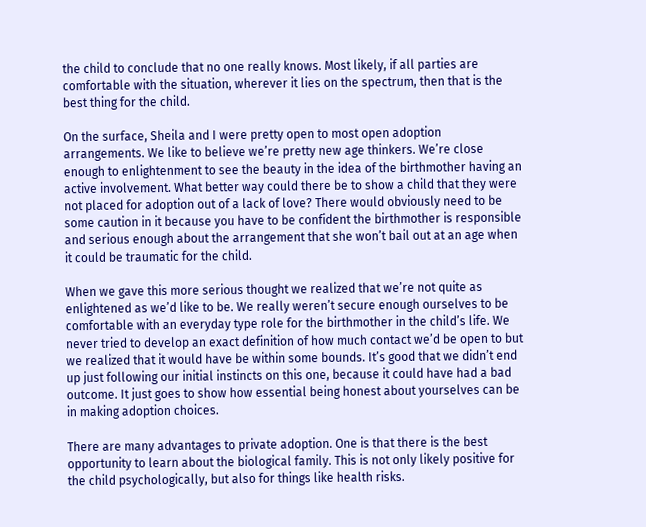the child to conclude that no one really knows. Most likely, if all parties are comfortable with the situation, wherever it lies on the spectrum, then that is the best thing for the child.

On the surface, Sheila and I were pretty open to most open adoption arrangements. We like to believe we’re pretty new age thinkers. We’re close enough to enlightenment to see the beauty in the idea of the birthmother having an active involvement. What better way could there be to show a child that they were not placed for adoption out of a lack of love? There would obviously need to be some caution in it because you have to be confident the birthmother is responsible and serious enough about the arrangement that she won’t bail out at an age when it could be traumatic for the child.

When we gave this more serious thought we realized that we’re not quite as enlightened as we’d like to be. We really weren’t secure enough ourselves to be comfortable with an everyday type role for the birthmother in the child’s life. We never tried to develop an exact definition of how much contact we’d be open to but we realized that it would have be within some bounds. It’s good that we didn’t end up just following our initial instincts on this one, because it could have had a bad outcome. It just goes to show how essential being honest about yourselves can be in making adoption choices.

There are many advantages to private adoption. One is that there is the best opportunity to learn about the biological family. This is not only likely positive for the child psychologically, but also for things like health risks.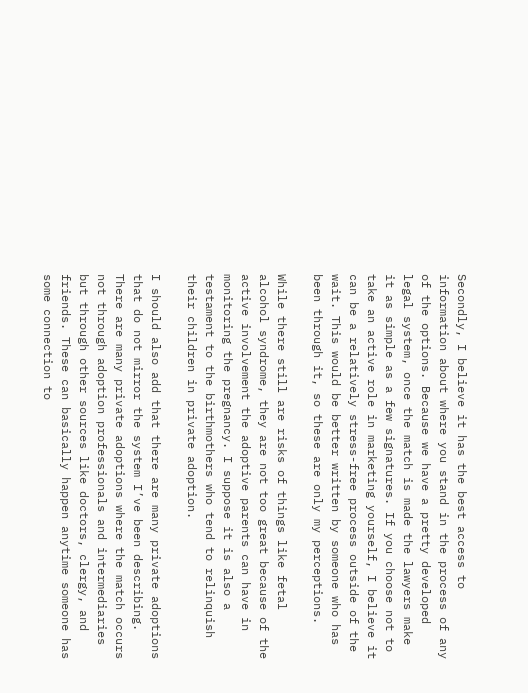Secondly, I believe it has the best access to information about where you stand in the process of any of the options. Because we have a pretty developed legal system, once the match is made the lawyers make it as simple as a few signatures. If you choose not to take an active role in marketing yourself, I believe it can be a relatively stress-free process outside of the wait. This would be better written by someone who has been through it, so these are only my perceptions.

While there still are risks of things like fetal alcohol syndrome, they are not too great because of the active involvement the adoptive parents can have in monitoring the pregnancy. I suppose it is also a testament to the birthmothers who tend to relinquish their children in private adoption.

I should also add that there are many private adoptions that do not mirror the system I’ve been describing. There are many private adoptions where the match occurs not through adoption professionals and intermediaries but through other sources like doctors, clergy, and friends. These can basically happen anytime someone has some connection to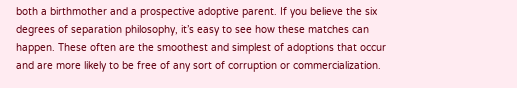both a birthmother and a prospective adoptive parent. If you believe the six degrees of separation philosophy, it’s easy to see how these matches can happen. These often are the smoothest and simplest of adoptions that occur and are more likely to be free of any sort of corruption or commercialization.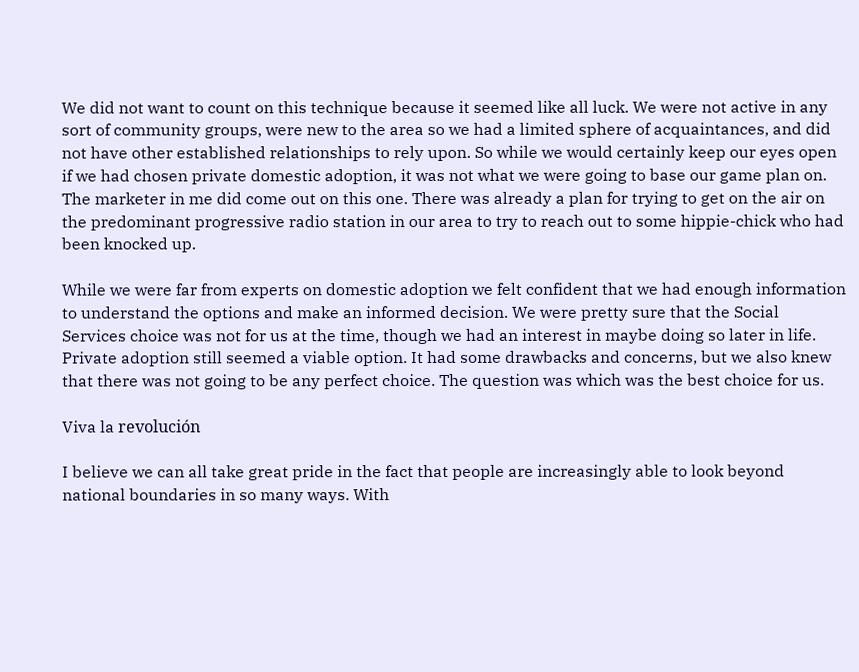We did not want to count on this technique because it seemed like all luck. We were not active in any sort of community groups, were new to the area so we had a limited sphere of acquaintances, and did not have other established relationships to rely upon. So while we would certainly keep our eyes open if we had chosen private domestic adoption, it was not what we were going to base our game plan on. The marketer in me did come out on this one. There was already a plan for trying to get on the air on the predominant progressive radio station in our area to try to reach out to some hippie-chick who had been knocked up.

While we were far from experts on domestic adoption we felt confident that we had enough information to understand the options and make an informed decision. We were pretty sure that the Social Services choice was not for us at the time, though we had an interest in maybe doing so later in life. Private adoption still seemed a viable option. It had some drawbacks and concerns, but we also knew that there was not going to be any perfect choice. The question was which was the best choice for us.

Viva la revolución

I believe we can all take great pride in the fact that people are increasingly able to look beyond national boundaries in so many ways. With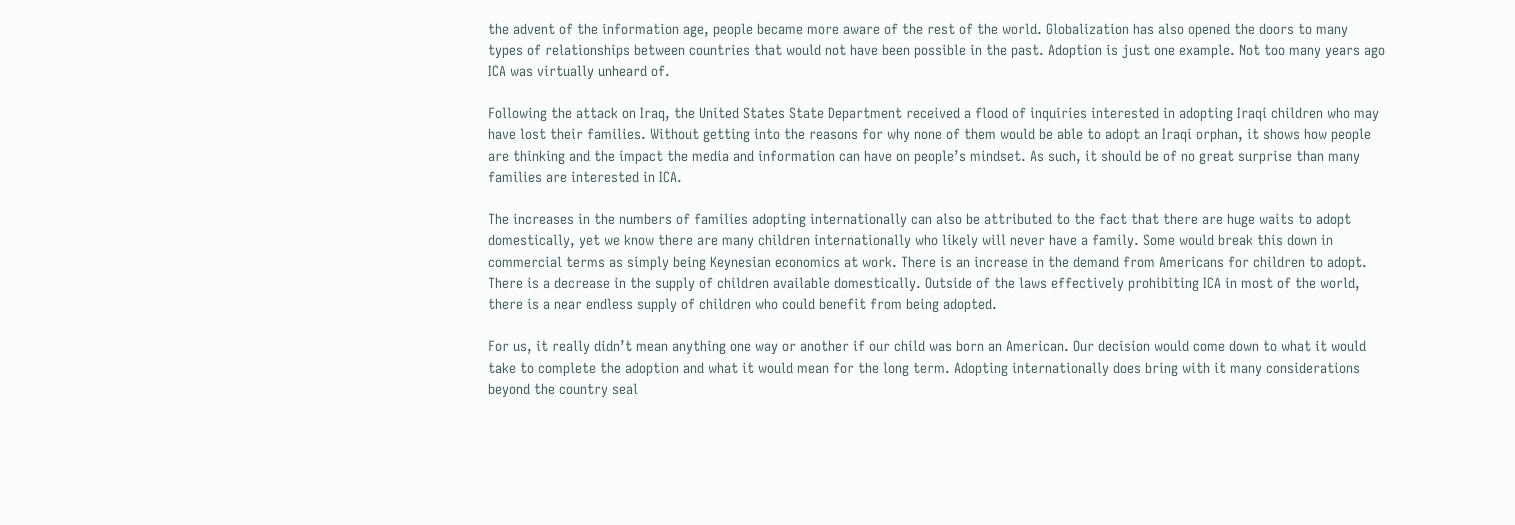the advent of the information age, people became more aware of the rest of the world. Globalization has also opened the doors to many types of relationships between countries that would not have been possible in the past. Adoption is just one example. Not too many years ago ICA was virtually unheard of.

Following the attack on Iraq, the United States State Department received a flood of inquiries interested in adopting Iraqi children who may have lost their families. Without getting into the reasons for why none of them would be able to adopt an Iraqi orphan, it shows how people are thinking and the impact the media and information can have on people’s mindset. As such, it should be of no great surprise than many families are interested in ICA.

The increases in the numbers of families adopting internationally can also be attributed to the fact that there are huge waits to adopt domestically, yet we know there are many children internationally who likely will never have a family. Some would break this down in commercial terms as simply being Keynesian economics at work. There is an increase in the demand from Americans for children to adopt. There is a decrease in the supply of children available domestically. Outside of the laws effectively prohibiting ICA in most of the world, there is a near endless supply of children who could benefit from being adopted.

For us, it really didn’t mean anything one way or another if our child was born an American. Our decision would come down to what it would take to complete the adoption and what it would mean for the long term. Adopting internationally does bring with it many considerations beyond the country seal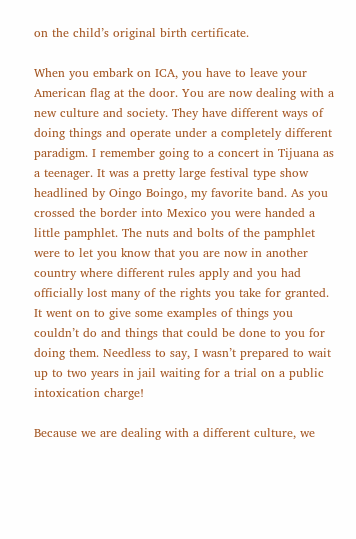on the child’s original birth certificate.

When you embark on ICA, you have to leave your American flag at the door. You are now dealing with a new culture and society. They have different ways of doing things and operate under a completely different paradigm. I remember going to a concert in Tijuana as a teenager. It was a pretty large festival type show headlined by Oingo Boingo, my favorite band. As you crossed the border into Mexico you were handed a little pamphlet. The nuts and bolts of the pamphlet were to let you know that you are now in another country where different rules apply and you had officially lost many of the rights you take for granted. It went on to give some examples of things you couldn’t do and things that could be done to you for doing them. Needless to say, I wasn’t prepared to wait up to two years in jail waiting for a trial on a public intoxication charge!

Because we are dealing with a different culture, we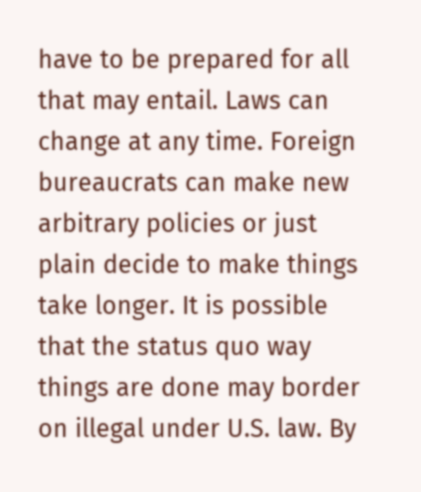have to be prepared for all that may entail. Laws can change at any time. Foreign bureaucrats can make new arbitrary policies or just plain decide to make things take longer. It is possible that the status quo way things are done may border on illegal under U.S. law. By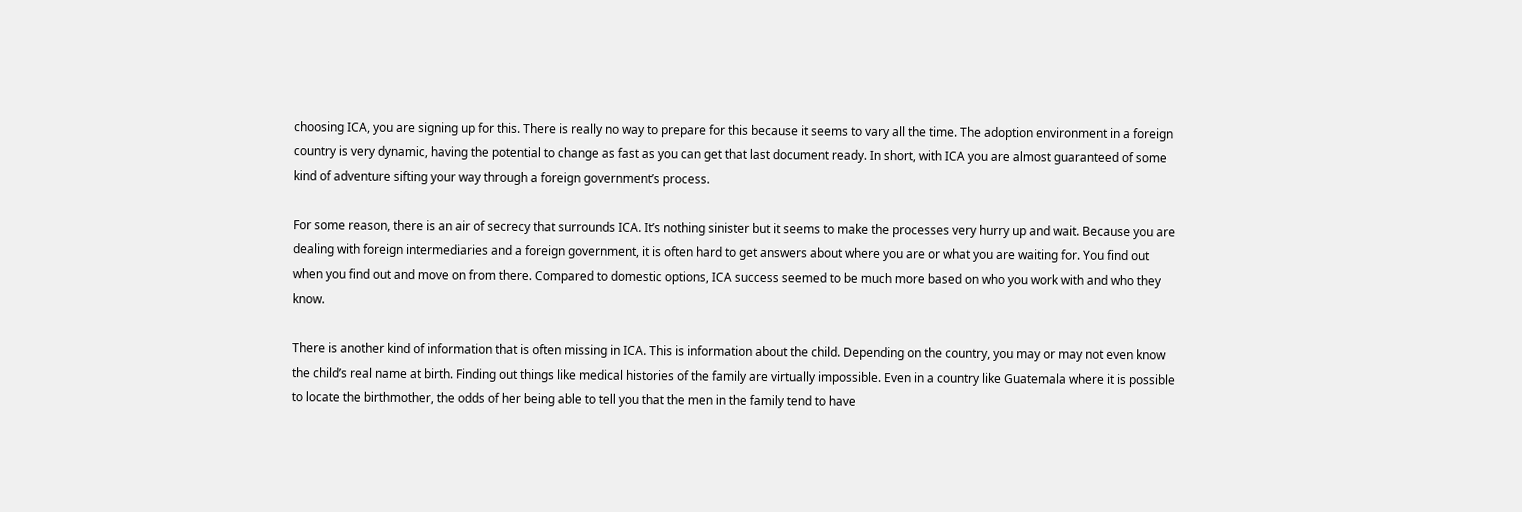choosing ICA, you are signing up for this. There is really no way to prepare for this because it seems to vary all the time. The adoption environment in a foreign country is very dynamic, having the potential to change as fast as you can get that last document ready. In short, with ICA you are almost guaranteed of some kind of adventure sifting your way through a foreign government’s process.

For some reason, there is an air of secrecy that surrounds ICA. It’s nothing sinister but it seems to make the processes very hurry up and wait. Because you are dealing with foreign intermediaries and a foreign government, it is often hard to get answers about where you are or what you are waiting for. You find out when you find out and move on from there. Compared to domestic options, ICA success seemed to be much more based on who you work with and who they know.

There is another kind of information that is often missing in ICA. This is information about the child. Depending on the country, you may or may not even know the child’s real name at birth. Finding out things like medical histories of the family are virtually impossible. Even in a country like Guatemala where it is possible to locate the birthmother, the odds of her being able to tell you that the men in the family tend to have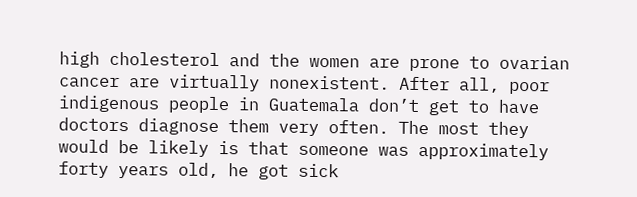high cholesterol and the women are prone to ovarian cancer are virtually nonexistent. After all, poor indigenous people in Guatemala don’t get to have doctors diagnose them very often. The most they would be likely is that someone was approximately forty years old, he got sick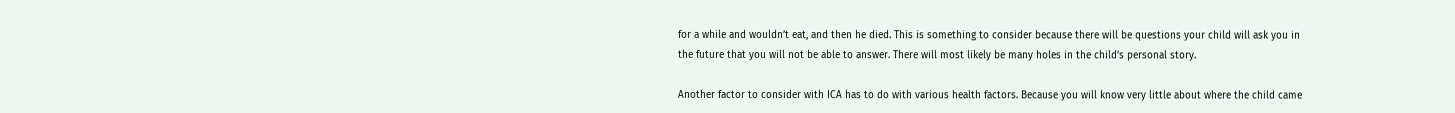for a while and wouldn’t eat, and then he died. This is something to consider because there will be questions your child will ask you in the future that you will not be able to answer. There will most likely be many holes in the child’s personal story.

Another factor to consider with ICA has to do with various health factors. Because you will know very little about where the child came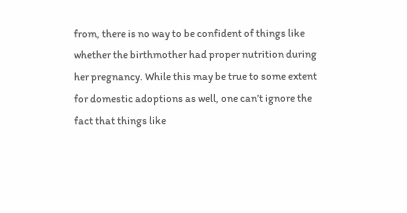from, there is no way to be confident of things like whether the birthmother had proper nutrition during her pregnancy. While this may be true to some extent for domestic adoptions as well, one can’t ignore the fact that things like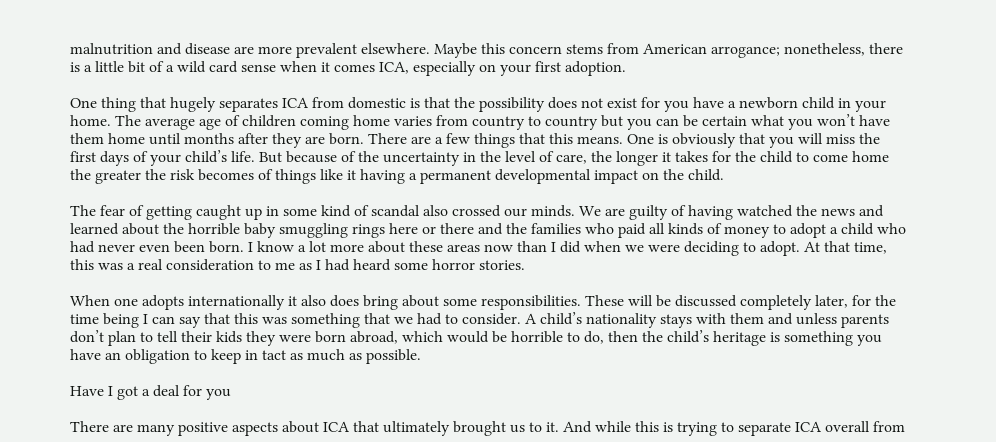malnutrition and disease are more prevalent elsewhere. Maybe this concern stems from American arrogance; nonetheless, there is a little bit of a wild card sense when it comes ICA, especially on your first adoption.

One thing that hugely separates ICA from domestic is that the possibility does not exist for you have a newborn child in your home. The average age of children coming home varies from country to country but you can be certain what you won’t have them home until months after they are born. There are a few things that this means. One is obviously that you will miss the first days of your child’s life. But because of the uncertainty in the level of care, the longer it takes for the child to come home the greater the risk becomes of things like it having a permanent developmental impact on the child.

The fear of getting caught up in some kind of scandal also crossed our minds. We are guilty of having watched the news and learned about the horrible baby smuggling rings here or there and the families who paid all kinds of money to adopt a child who had never even been born. I know a lot more about these areas now than I did when we were deciding to adopt. At that time, this was a real consideration to me as I had heard some horror stories.

When one adopts internationally it also does bring about some responsibilities. These will be discussed completely later, for the time being I can say that this was something that we had to consider. A child’s nationality stays with them and unless parents don’t plan to tell their kids they were born abroad, which would be horrible to do, then the child’s heritage is something you have an obligation to keep in tact as much as possible.

Have I got a deal for you

There are many positive aspects about ICA that ultimately brought us to it. And while this is trying to separate ICA overall from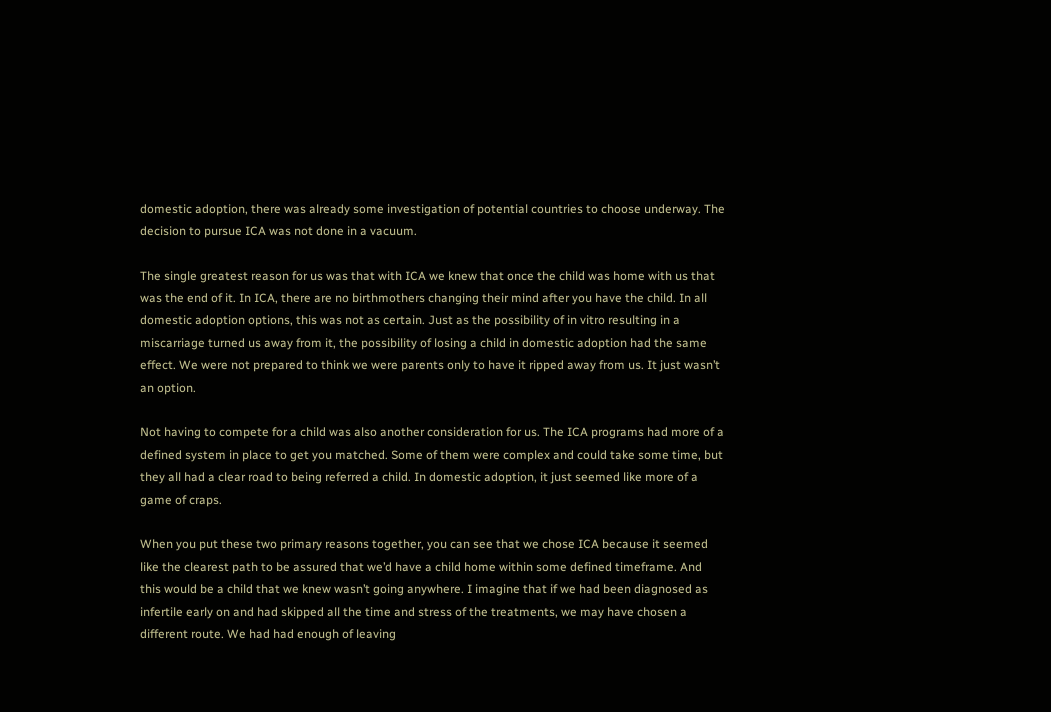domestic adoption, there was already some investigation of potential countries to choose underway. The decision to pursue ICA was not done in a vacuum.

The single greatest reason for us was that with ICA we knew that once the child was home with us that was the end of it. In ICA, there are no birthmothers changing their mind after you have the child. In all domestic adoption options, this was not as certain. Just as the possibility of in vitro resulting in a miscarriage turned us away from it, the possibility of losing a child in domestic adoption had the same effect. We were not prepared to think we were parents only to have it ripped away from us. It just wasn’t an option.

Not having to compete for a child was also another consideration for us. The ICA programs had more of a defined system in place to get you matched. Some of them were complex and could take some time, but they all had a clear road to being referred a child. In domestic adoption, it just seemed like more of a game of craps.

When you put these two primary reasons together, you can see that we chose ICA because it seemed like the clearest path to be assured that we’d have a child home within some defined timeframe. And this would be a child that we knew wasn’t going anywhere. I imagine that if we had been diagnosed as infertile early on and had skipped all the time and stress of the treatments, we may have chosen a different route. We had had enough of leaving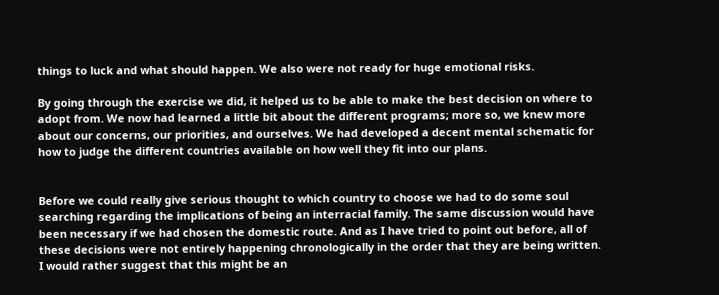things to luck and what should happen. We also were not ready for huge emotional risks.

By going through the exercise we did, it helped us to be able to make the best decision on where to adopt from. We now had learned a little bit about the different programs; more so, we knew more about our concerns, our priorities, and ourselves. We had developed a decent mental schematic for how to judge the different countries available on how well they fit into our plans.


Before we could really give serious thought to which country to choose we had to do some soul searching regarding the implications of being an interracial family. The same discussion would have been necessary if we had chosen the domestic route. And as I have tried to point out before, all of these decisions were not entirely happening chronologically in the order that they are being written. I would rather suggest that this might be an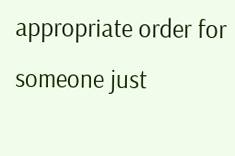appropriate order for someone just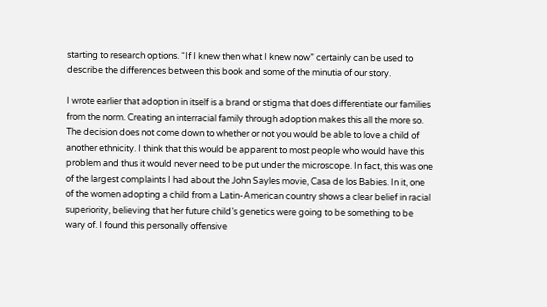starting to research options. “If I knew then what I knew now” certainly can be used to describe the differences between this book and some of the minutia of our story.

I wrote earlier that adoption in itself is a brand or stigma that does differentiate our families from the norm. Creating an interracial family through adoption makes this all the more so. The decision does not come down to whether or not you would be able to love a child of another ethnicity. I think that this would be apparent to most people who would have this problem and thus it would never need to be put under the microscope. In fact, this was one of the largest complaints I had about the John Sayles movie, Casa de los Babies. In it, one of the women adopting a child from a Latin-American country shows a clear belief in racial superiority, believing that her future child’s genetics were going to be something to be wary of. I found this personally offensive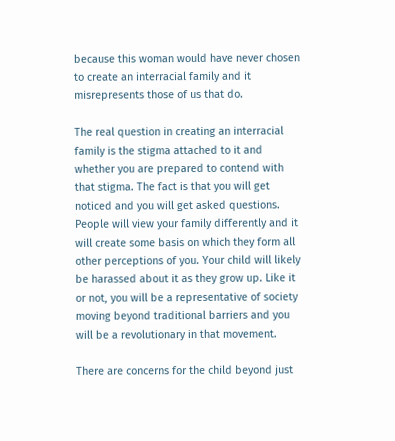because this woman would have never chosen to create an interracial family and it misrepresents those of us that do.

The real question in creating an interracial family is the stigma attached to it and whether you are prepared to contend with that stigma. The fact is that you will get noticed and you will get asked questions. People will view your family differently and it will create some basis on which they form all other perceptions of you. Your child will likely be harassed about it as they grow up. Like it or not, you will be a representative of society moving beyond traditional barriers and you will be a revolutionary in that movement.

There are concerns for the child beyond just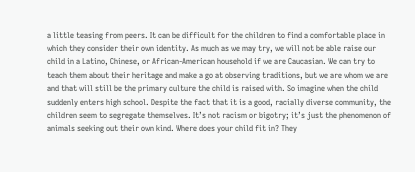a little teasing from peers. It can be difficult for the children to find a comfortable place in which they consider their own identity. As much as we may try, we will not be able raise our child in a Latino, Chinese, or African-American household if we are Caucasian. We can try to teach them about their heritage and make a go at observing traditions, but we are whom we are and that will still be the primary culture the child is raised with. So imagine when the child suddenly enters high school. Despite the fact that it is a good, racially diverse community, the children seem to segregate themselves. It’s not racism or bigotry; it’s just the phenomenon of animals seeking out their own kind. Where does your child fit in? They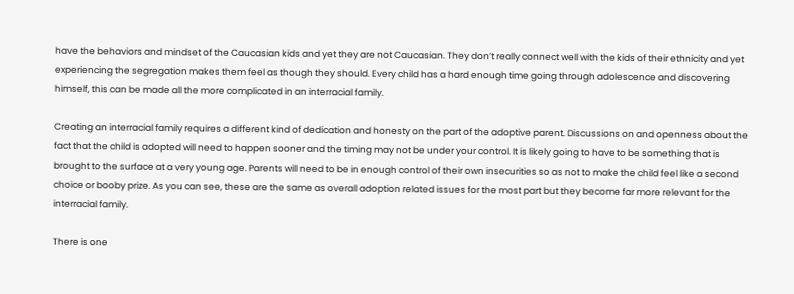have the behaviors and mindset of the Caucasian kids and yet they are not Caucasian. They don’t really connect well with the kids of their ethnicity and yet experiencing the segregation makes them feel as though they should. Every child has a hard enough time going through adolescence and discovering himself, this can be made all the more complicated in an interracial family.

Creating an interracial family requires a different kind of dedication and honesty on the part of the adoptive parent. Discussions on and openness about the fact that the child is adopted will need to happen sooner and the timing may not be under your control. It is likely going to have to be something that is brought to the surface at a very young age. Parents will need to be in enough control of their own insecurities so as not to make the child feel like a second choice or booby prize. As you can see, these are the same as overall adoption related issues for the most part but they become far more relevant for the interracial family.

There is one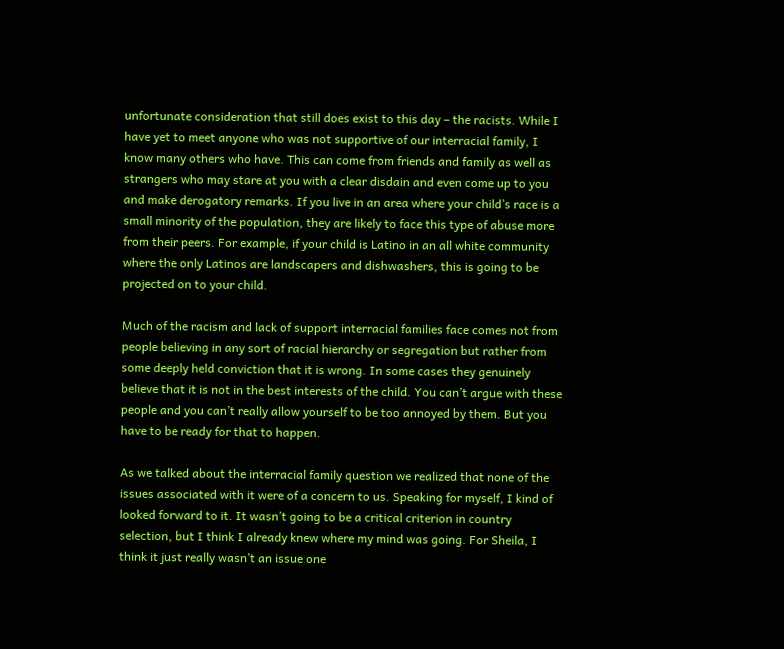unfortunate consideration that still does exist to this day – the racists. While I have yet to meet anyone who was not supportive of our interracial family, I know many others who have. This can come from friends and family as well as strangers who may stare at you with a clear disdain and even come up to you and make derogatory remarks. If you live in an area where your child’s race is a small minority of the population, they are likely to face this type of abuse more from their peers. For example, if your child is Latino in an all white community where the only Latinos are landscapers and dishwashers, this is going to be projected on to your child.

Much of the racism and lack of support interracial families face comes not from people believing in any sort of racial hierarchy or segregation but rather from some deeply held conviction that it is wrong. In some cases they genuinely believe that it is not in the best interests of the child. You can’t argue with these people and you can’t really allow yourself to be too annoyed by them. But you have to be ready for that to happen.

As we talked about the interracial family question we realized that none of the issues associated with it were of a concern to us. Speaking for myself, I kind of looked forward to it. It wasn’t going to be a critical criterion in country selection, but I think I already knew where my mind was going. For Sheila, I think it just really wasn’t an issue one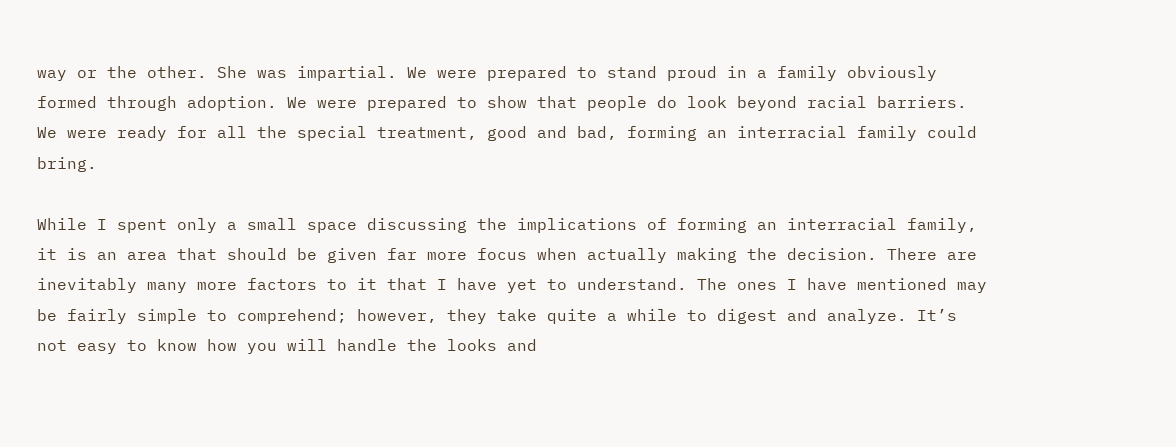way or the other. She was impartial. We were prepared to stand proud in a family obviously formed through adoption. We were prepared to show that people do look beyond racial barriers. We were ready for all the special treatment, good and bad, forming an interracial family could bring.

While I spent only a small space discussing the implications of forming an interracial family, it is an area that should be given far more focus when actually making the decision. There are inevitably many more factors to it that I have yet to understand. The ones I have mentioned may be fairly simple to comprehend; however, they take quite a while to digest and analyze. It’s not easy to know how you will handle the looks and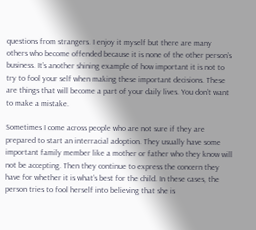questions from strangers. I enjoy it myself but there are many others who become offended because it is none of the other person’s business. It’s another shining example of how important it is not to try to fool your self when making these important decisions. These are things that will become a part of your daily lives. You don’t want to make a mistake.

Sometimes I come across people who are not sure if they are prepared to start an interracial adoption. They usually have some important family member like a mother or father who they know will not be accepting. Then they continue to express the concern they have for whether it is what’s best for the child. In these cases, the person tries to fool herself into believing that she is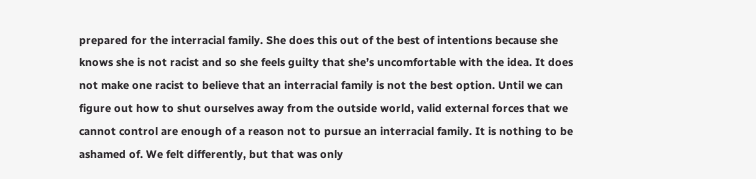prepared for the interracial family. She does this out of the best of intentions because she knows she is not racist and so she feels guilty that she’s uncomfortable with the idea. It does not make one racist to believe that an interracial family is not the best option. Until we can figure out how to shut ourselves away from the outside world, valid external forces that we cannot control are enough of a reason not to pursue an interracial family. It is nothing to be ashamed of. We felt differently, but that was only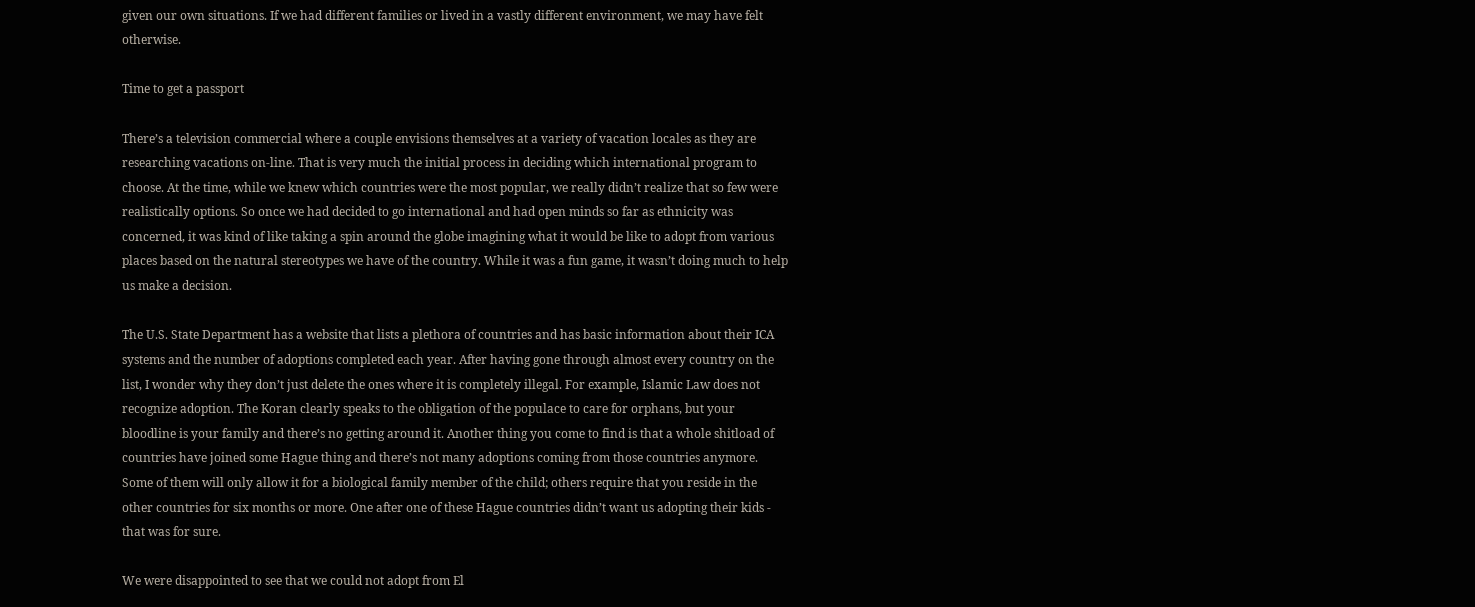given our own situations. If we had different families or lived in a vastly different environment, we may have felt otherwise.

Time to get a passport

There’s a television commercial where a couple envisions themselves at a variety of vacation locales as they are researching vacations on-line. That is very much the initial process in deciding which international program to choose. At the time, while we knew which countries were the most popular, we really didn’t realize that so few were realistically options. So once we had decided to go international and had open minds so far as ethnicity was concerned, it was kind of like taking a spin around the globe imagining what it would be like to adopt from various places based on the natural stereotypes we have of the country. While it was a fun game, it wasn’t doing much to help us make a decision.

The U.S. State Department has a website that lists a plethora of countries and has basic information about their ICA systems and the number of adoptions completed each year. After having gone through almost every country on the list, I wonder why they don’t just delete the ones where it is completely illegal. For example, Islamic Law does not recognize adoption. The Koran clearly speaks to the obligation of the populace to care for orphans, but your bloodline is your family and there’s no getting around it. Another thing you come to find is that a whole shitload of countries have joined some Hague thing and there’s not many adoptions coming from those countries anymore. Some of them will only allow it for a biological family member of the child; others require that you reside in the other countries for six months or more. One after one of these Hague countries didn’t want us adopting their kids - that was for sure.

We were disappointed to see that we could not adopt from El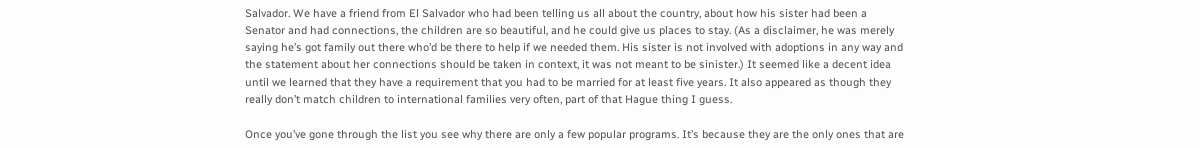Salvador. We have a friend from El Salvador who had been telling us all about the country, about how his sister had been a Senator and had connections, the children are so beautiful, and he could give us places to stay. (As a disclaimer, he was merely saying he’s got family out there who’d be there to help if we needed them. His sister is not involved with adoptions in any way and the statement about her connections should be taken in context, it was not meant to be sinister.) It seemed like a decent idea until we learned that they have a requirement that you had to be married for at least five years. It also appeared as though they really don’t match children to international families very often, part of that Hague thing I guess.

Once you’ve gone through the list you see why there are only a few popular programs. It’s because they are the only ones that are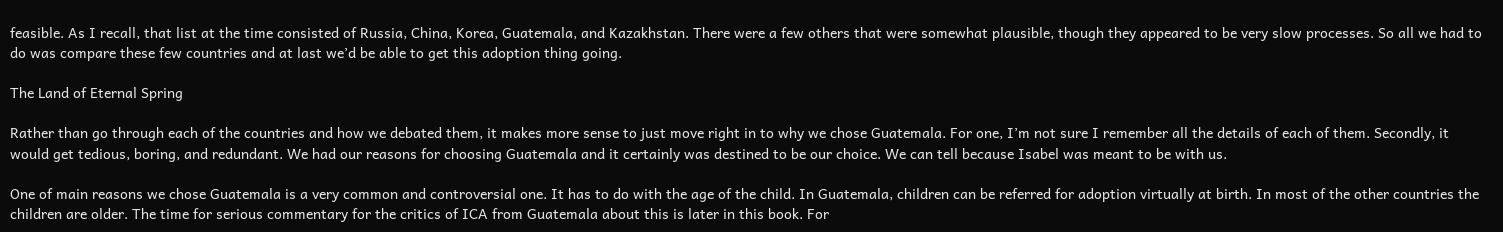feasible. As I recall, that list at the time consisted of Russia, China, Korea, Guatemala, and Kazakhstan. There were a few others that were somewhat plausible, though they appeared to be very slow processes. So all we had to do was compare these few countries and at last we’d be able to get this adoption thing going.

The Land of Eternal Spring

Rather than go through each of the countries and how we debated them, it makes more sense to just move right in to why we chose Guatemala. For one, I’m not sure I remember all the details of each of them. Secondly, it would get tedious, boring, and redundant. We had our reasons for choosing Guatemala and it certainly was destined to be our choice. We can tell because Isabel was meant to be with us.

One of main reasons we chose Guatemala is a very common and controversial one. It has to do with the age of the child. In Guatemala, children can be referred for adoption virtually at birth. In most of the other countries the children are older. The time for serious commentary for the critics of ICA from Guatemala about this is later in this book. For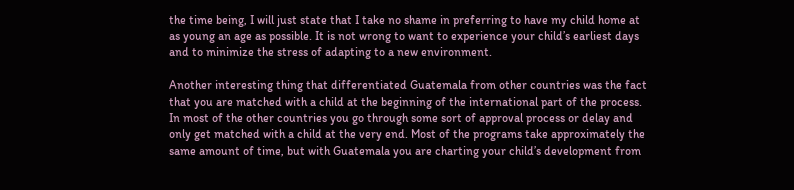the time being, I will just state that I take no shame in preferring to have my child home at as young an age as possible. It is not wrong to want to experience your child’s earliest days and to minimize the stress of adapting to a new environment.

Another interesting thing that differentiated Guatemala from other countries was the fact that you are matched with a child at the beginning of the international part of the process. In most of the other countries you go through some sort of approval process or delay and only get matched with a child at the very end. Most of the programs take approximately the same amount of time, but with Guatemala you are charting your child’s development from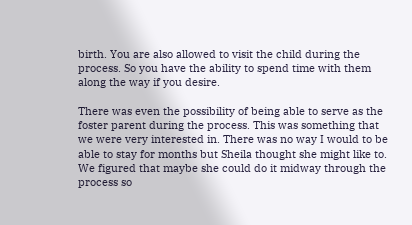birth. You are also allowed to visit the child during the process. So you have the ability to spend time with them along the way if you desire.

There was even the possibility of being able to serve as the foster parent during the process. This was something that we were very interested in. There was no way I would to be able to stay for months but Sheila thought she might like to. We figured that maybe she could do it midway through the process so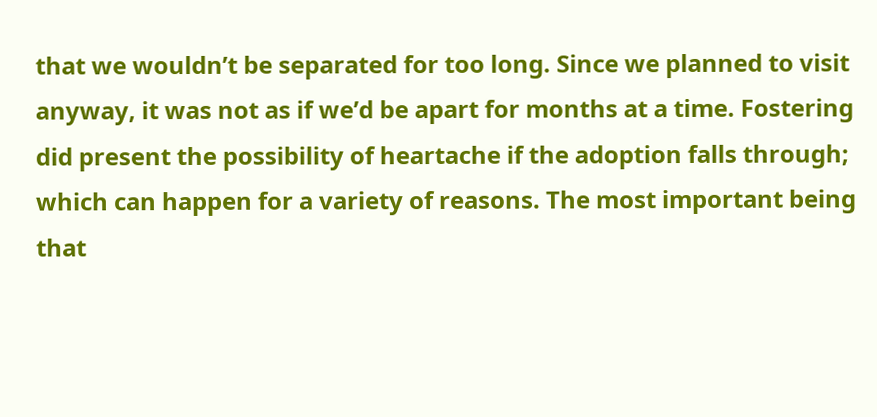that we wouldn’t be separated for too long. Since we planned to visit anyway, it was not as if we’d be apart for months at a time. Fostering did present the possibility of heartache if the adoption falls through; which can happen for a variety of reasons. The most important being that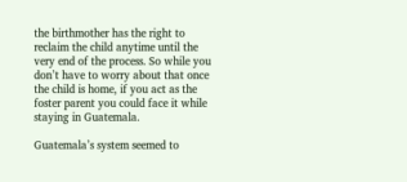the birthmother has the right to reclaim the child anytime until the very end of the process. So while you don’t have to worry about that once the child is home, if you act as the foster parent you could face it while staying in Guatemala.

Guatemala’s system seemed to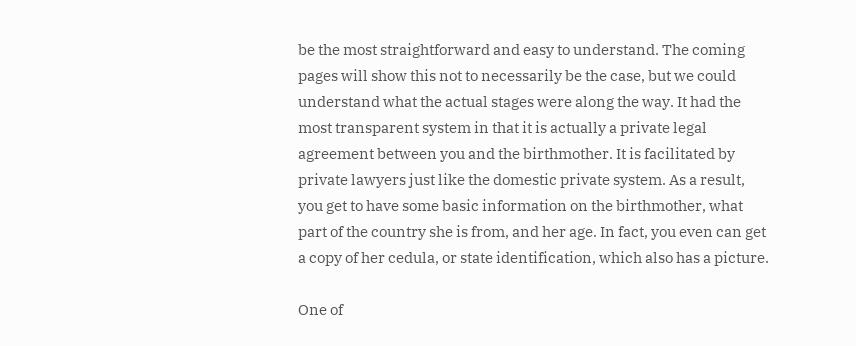be the most straightforward and easy to understand. The coming pages will show this not to necessarily be the case, but we could understand what the actual stages were along the way. It had the most transparent system in that it is actually a private legal agreement between you and the birthmother. It is facilitated by private lawyers just like the domestic private system. As a result, you get to have some basic information on the birthmother, what part of the country she is from, and her age. In fact, you even can get a copy of her cedula, or state identification, which also has a picture.

One of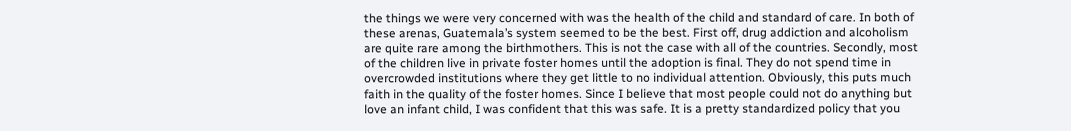the things we were very concerned with was the health of the child and standard of care. In both of these arenas, Guatemala’s system seemed to be the best. First off, drug addiction and alcoholism are quite rare among the birthmothers. This is not the case with all of the countries. Secondly, most of the children live in private foster homes until the adoption is final. They do not spend time in overcrowded institutions where they get little to no individual attention. Obviously, this puts much faith in the quality of the foster homes. Since I believe that most people could not do anything but love an infant child, I was confident that this was safe. It is a pretty standardized policy that you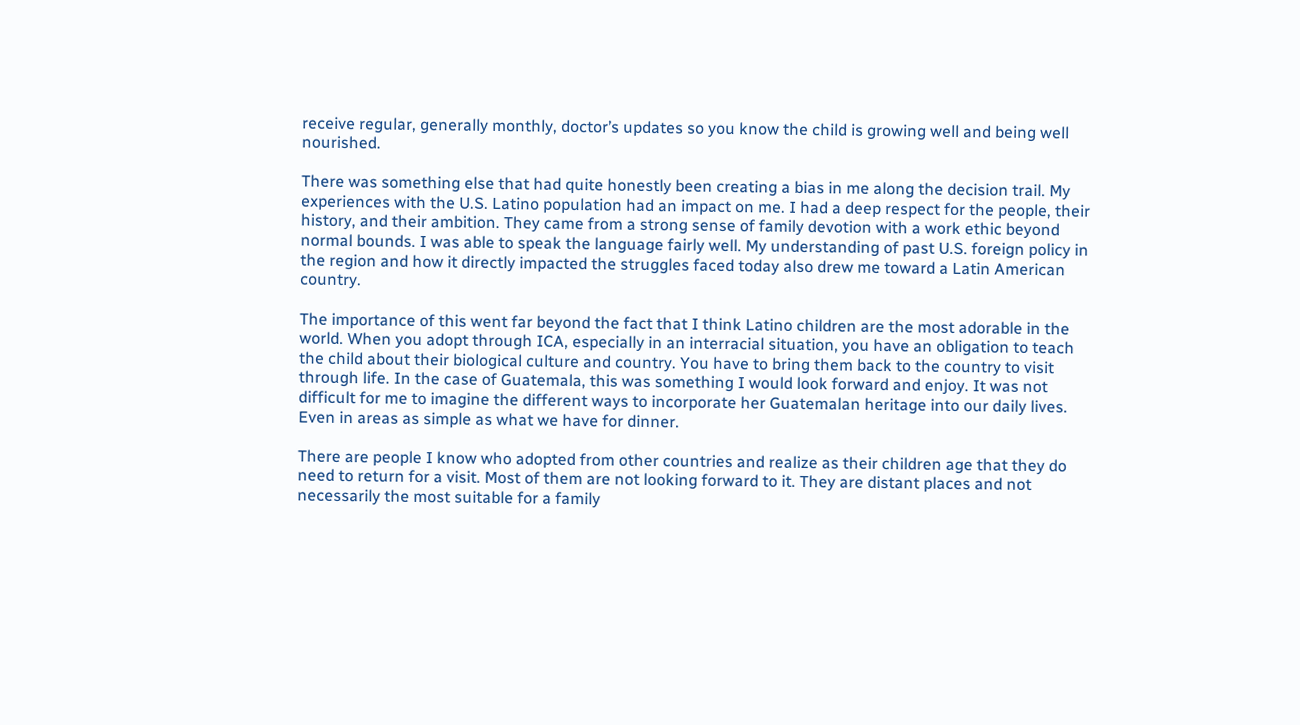receive regular, generally monthly, doctor’s updates so you know the child is growing well and being well nourished.

There was something else that had quite honestly been creating a bias in me along the decision trail. My experiences with the U.S. Latino population had an impact on me. I had a deep respect for the people, their history, and their ambition. They came from a strong sense of family devotion with a work ethic beyond normal bounds. I was able to speak the language fairly well. My understanding of past U.S. foreign policy in the region and how it directly impacted the struggles faced today also drew me toward a Latin American country.

The importance of this went far beyond the fact that I think Latino children are the most adorable in the world. When you adopt through ICA, especially in an interracial situation, you have an obligation to teach the child about their biological culture and country. You have to bring them back to the country to visit through life. In the case of Guatemala, this was something I would look forward and enjoy. It was not difficult for me to imagine the different ways to incorporate her Guatemalan heritage into our daily lives. Even in areas as simple as what we have for dinner.

There are people I know who adopted from other countries and realize as their children age that they do need to return for a visit. Most of them are not looking forward to it. They are distant places and not necessarily the most suitable for a family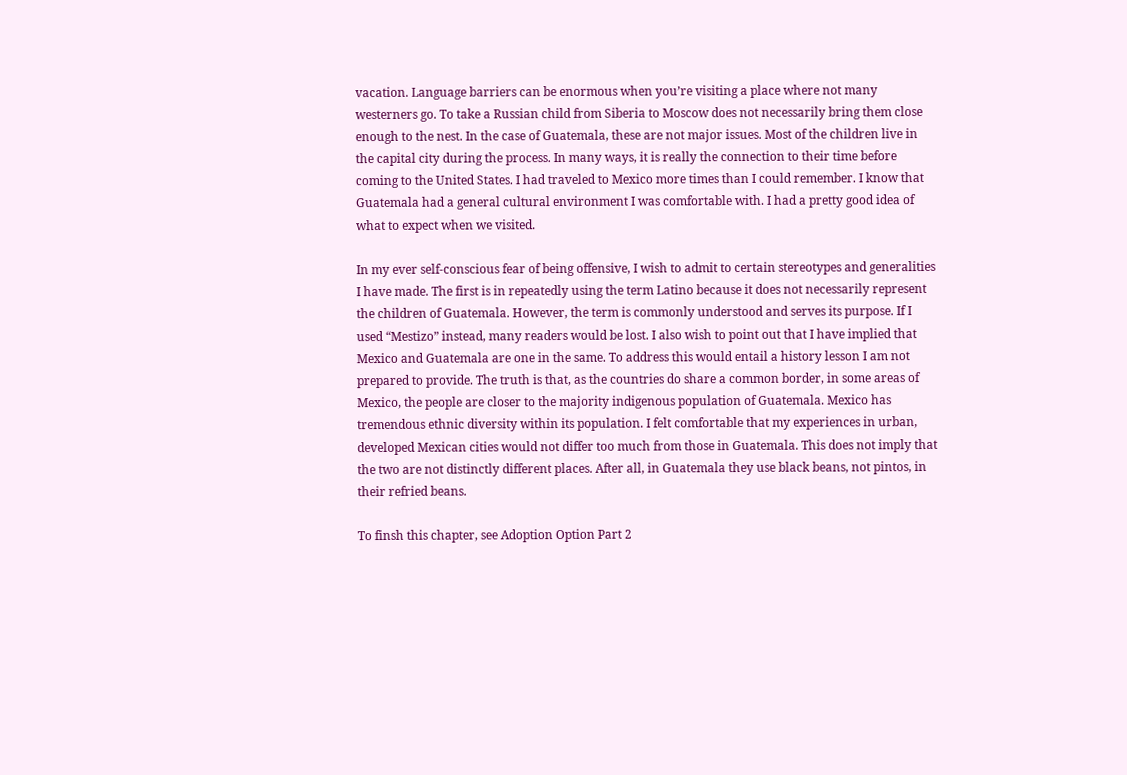vacation. Language barriers can be enormous when you’re visiting a place where not many westerners go. To take a Russian child from Siberia to Moscow does not necessarily bring them close enough to the nest. In the case of Guatemala, these are not major issues. Most of the children live in the capital city during the process. In many ways, it is really the connection to their time before coming to the United States. I had traveled to Mexico more times than I could remember. I know that Guatemala had a general cultural environment I was comfortable with. I had a pretty good idea of what to expect when we visited.

In my ever self-conscious fear of being offensive, I wish to admit to certain stereotypes and generalities I have made. The first is in repeatedly using the term Latino because it does not necessarily represent the children of Guatemala. However, the term is commonly understood and serves its purpose. If I used “Mestizo” instead, many readers would be lost. I also wish to point out that I have implied that Mexico and Guatemala are one in the same. To address this would entail a history lesson I am not prepared to provide. The truth is that, as the countries do share a common border, in some areas of Mexico, the people are closer to the majority indigenous population of Guatemala. Mexico has tremendous ethnic diversity within its population. I felt comfortable that my experiences in urban, developed Mexican cities would not differ too much from those in Guatemala. This does not imply that the two are not distinctly different places. After all, in Guatemala they use black beans, not pintos, in their refried beans.

To finsh this chapter, see Adoption Option Part 2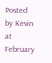Posted by Kevin at February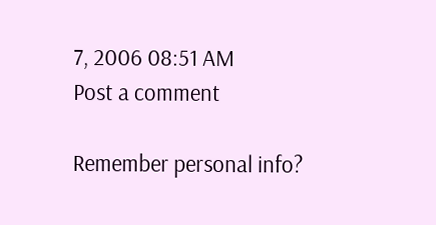7, 2006 08:51 AM
Post a comment

Remember personal info?